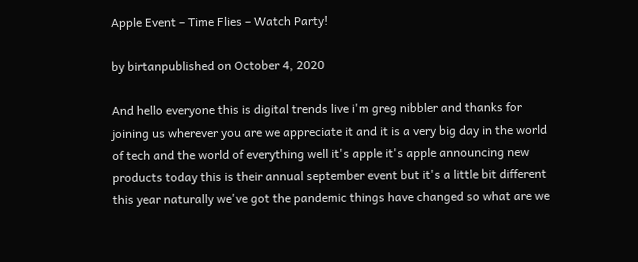Apple Event – Time Flies – Watch Party!

by birtanpublished on October 4, 2020

And hello everyone this is digital trends live i'm greg nibbler and thanks for joining us wherever you are we appreciate it and it is a very big day in the world of tech and the world of everything well it's apple it's apple announcing new products today this is their annual september event but it's a little bit different this year naturally we've got the pandemic things have changed so what are we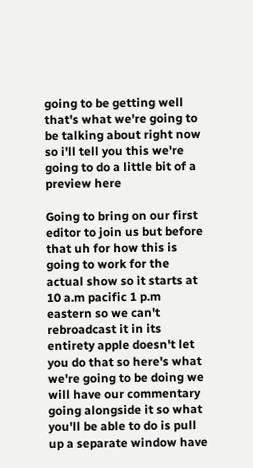going to be getting well that's what we're going to be talking about right now so i'll tell you this we're going to do a little bit of a preview here

Going to bring on our first editor to join us but before that uh for how this is going to work for the actual show so it starts at 10 a.m pacific 1 p.m eastern so we can't rebroadcast it in its entirety apple doesn't let you do that so here's what we're going to be doing we will have our commentary going alongside it so what you'll be able to do is pull up a separate window have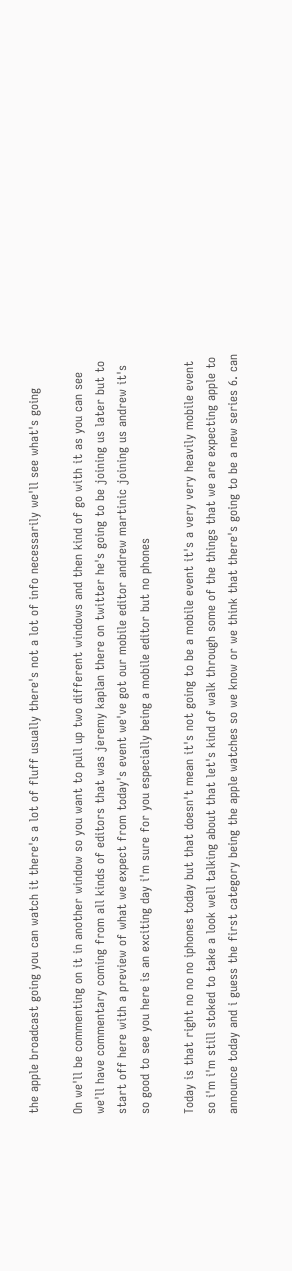the apple broadcast going you can watch it there's a lot of fluff usually there's not a lot of info necessarily we'll see what's going

On we'll be commenting on it in another window so you want to pull up two different windows and then kind of go with it as you can see we'll have commentary coming from all kinds of editors that was jeremy kaplan there on twitter he's going to be joining us later but to start off here with a preview of what we expect from today's event we've got our mobile editor andrew martinic joining us andrew it's so good to see you here is an exciting day i'm sure for you especially being a mobile editor but no phones

Today is that right no no no iphones today but that doesn't mean it's not going to be a mobile event it's a very very heavily mobile event so i'm i'm still stoked to take a look well talking about that let's kind of walk through some of the things that we are expecting apple to announce today and i guess the first category being the apple watches so we know or we think that there's going to be a new series 6. can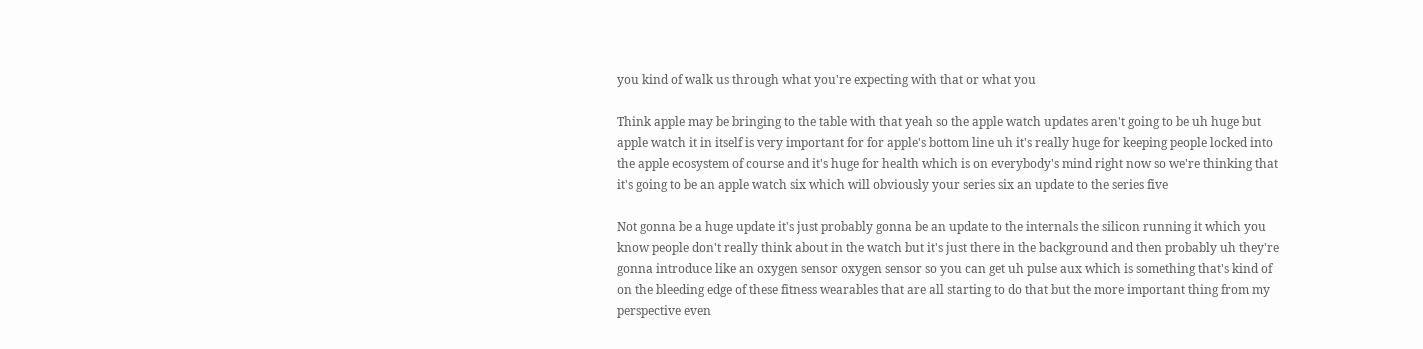you kind of walk us through what you're expecting with that or what you

Think apple may be bringing to the table with that yeah so the apple watch updates aren't going to be uh huge but apple watch it in itself is very important for for apple's bottom line uh it's really huge for keeping people locked into the apple ecosystem of course and it's huge for health which is on everybody's mind right now so we're thinking that it's going to be an apple watch six which will obviously your series six an update to the series five

Not gonna be a huge update it's just probably gonna be an update to the internals the silicon running it which you know people don't really think about in the watch but it's just there in the background and then probably uh they're gonna introduce like an oxygen sensor oxygen sensor so you can get uh pulse aux which is something that's kind of on the bleeding edge of these fitness wearables that are all starting to do that but the more important thing from my perspective even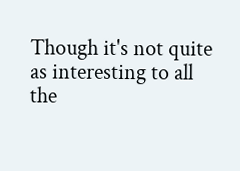Though it's not quite as interesting to all the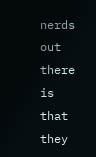nerds out there is that they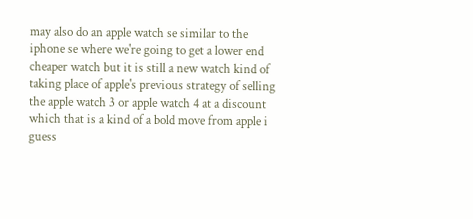may also do an apple watch se similar to the iphone se where we're going to get a lower end cheaper watch but it is still a new watch kind of taking place of apple's previous strategy of selling the apple watch 3 or apple watch 4 at a discount which that is a kind of a bold move from apple i guess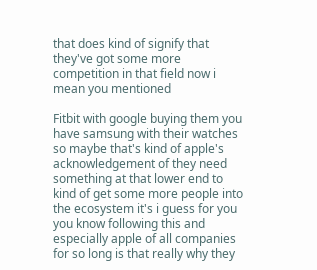that does kind of signify that they've got some more competition in that field now i mean you mentioned

Fitbit with google buying them you have samsung with their watches so maybe that's kind of apple's acknowledgement of they need something at that lower end to kind of get some more people into the ecosystem it's i guess for you you know following this and especially apple of all companies for so long is that really why they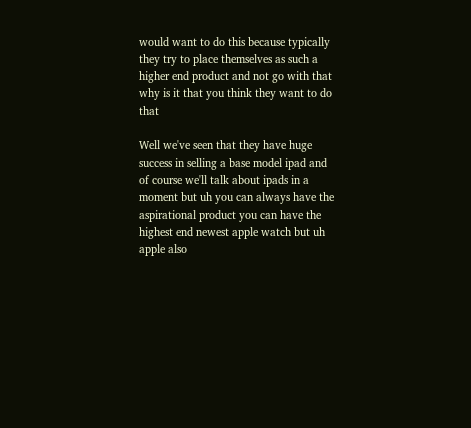would want to do this because typically they try to place themselves as such a higher end product and not go with that why is it that you think they want to do that

Well we've seen that they have huge success in selling a base model ipad and of course we'll talk about ipads in a moment but uh you can always have the aspirational product you can have the highest end newest apple watch but uh apple also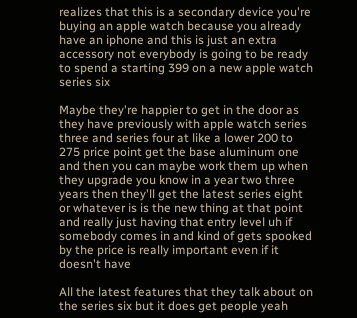realizes that this is a secondary device you're buying an apple watch because you already have an iphone and this is just an extra accessory not everybody is going to be ready to spend a starting 399 on a new apple watch series six

Maybe they're happier to get in the door as they have previously with apple watch series three and series four at like a lower 200 to 275 price point get the base aluminum one and then you can maybe work them up when they upgrade you know in a year two three years then they'll get the latest series eight or whatever is is the new thing at that point and really just having that entry level uh if somebody comes in and kind of gets spooked by the price is really important even if it doesn't have

All the latest features that they talk about on the series six but it does get people yeah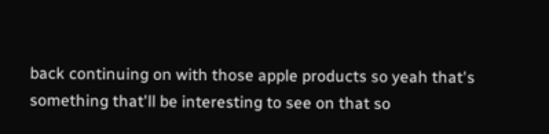back continuing on with those apple products so yeah that's something that'll be interesting to see on that so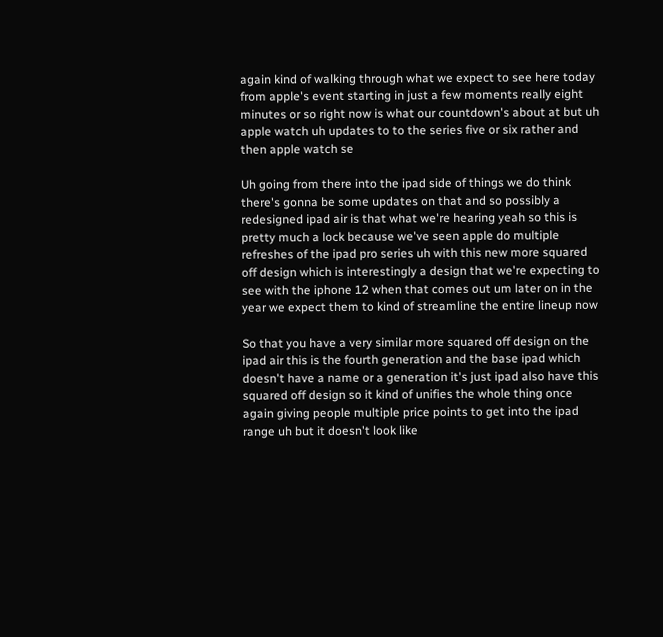again kind of walking through what we expect to see here today from apple's event starting in just a few moments really eight minutes or so right now is what our countdown's about at but uh apple watch uh updates to to the series five or six rather and then apple watch se

Uh going from there into the ipad side of things we do think there's gonna be some updates on that and so possibly a redesigned ipad air is that what we're hearing yeah so this is pretty much a lock because we've seen apple do multiple refreshes of the ipad pro series uh with this new more squared off design which is interestingly a design that we're expecting to see with the iphone 12 when that comes out um later on in the year we expect them to kind of streamline the entire lineup now

So that you have a very similar more squared off design on the ipad air this is the fourth generation and the base ipad which doesn't have a name or a generation it's just ipad also have this squared off design so it kind of unifies the whole thing once again giving people multiple price points to get into the ipad range uh but it doesn't look like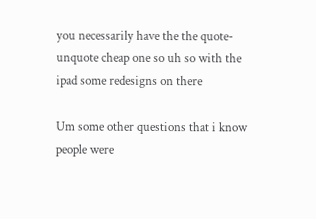you necessarily have the the quote-unquote cheap one so uh so with the ipad some redesigns on there

Um some other questions that i know people were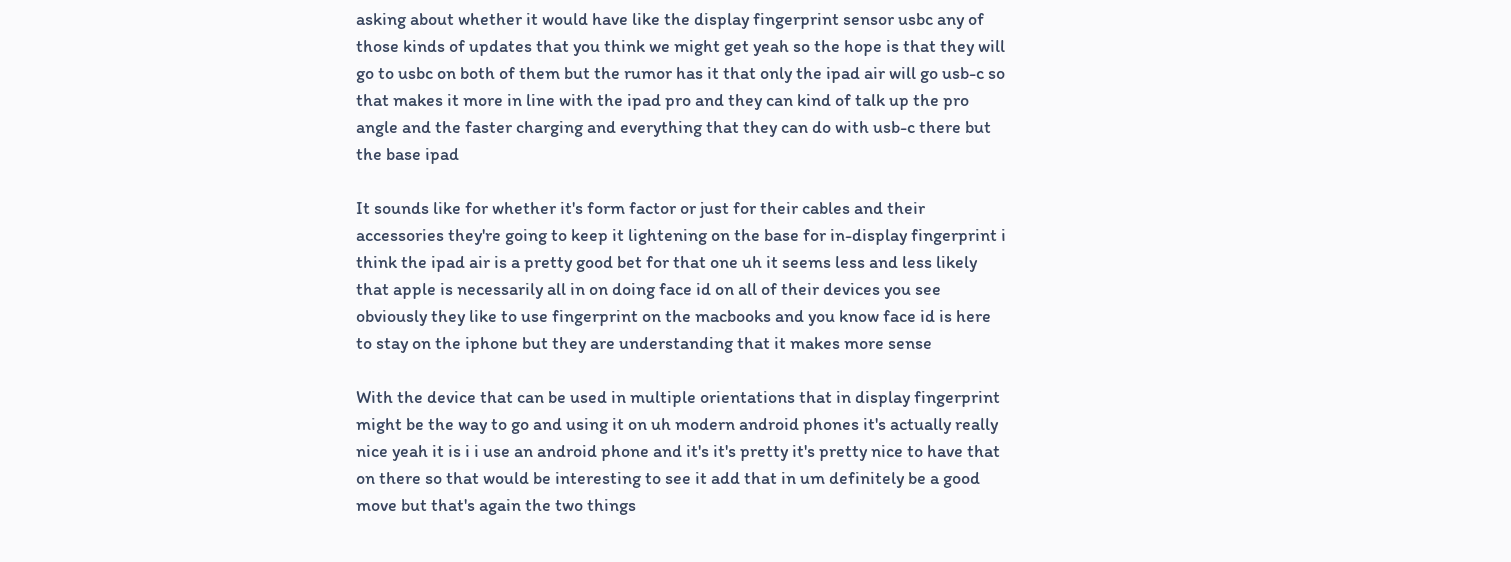asking about whether it would have like the display fingerprint sensor usbc any of those kinds of updates that you think we might get yeah so the hope is that they will go to usbc on both of them but the rumor has it that only the ipad air will go usb-c so that makes it more in line with the ipad pro and they can kind of talk up the pro angle and the faster charging and everything that they can do with usb-c there but the base ipad

It sounds like for whether it's form factor or just for their cables and their accessories they're going to keep it lightening on the base for in-display fingerprint i think the ipad air is a pretty good bet for that one uh it seems less and less likely that apple is necessarily all in on doing face id on all of their devices you see obviously they like to use fingerprint on the macbooks and you know face id is here to stay on the iphone but they are understanding that it makes more sense

With the device that can be used in multiple orientations that in display fingerprint might be the way to go and using it on uh modern android phones it's actually really nice yeah it is i i use an android phone and it's it's pretty it's pretty nice to have that on there so that would be interesting to see it add that in um definitely be a good move but that's again the two things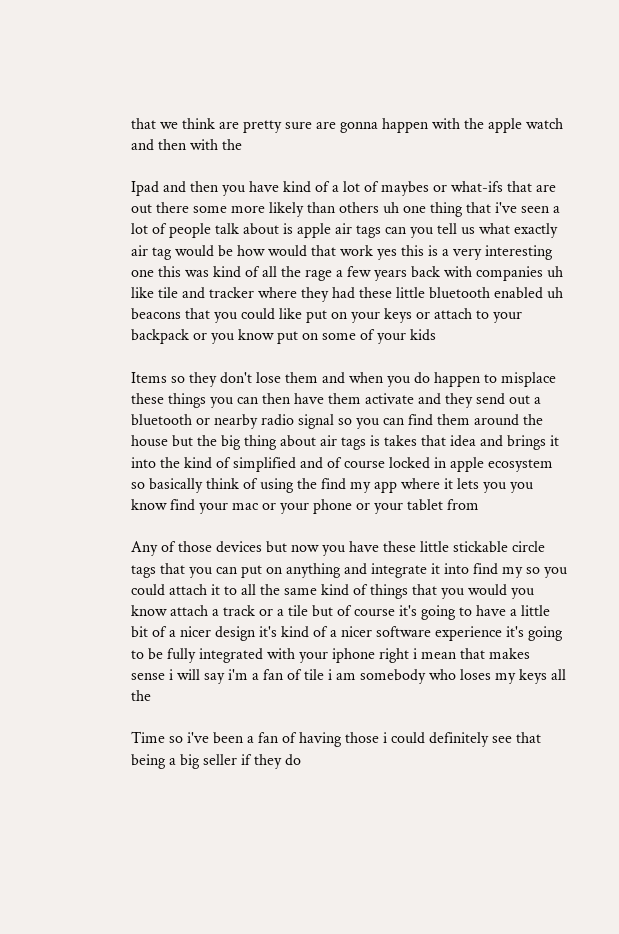that we think are pretty sure are gonna happen with the apple watch and then with the

Ipad and then you have kind of a lot of maybes or what-ifs that are out there some more likely than others uh one thing that i've seen a lot of people talk about is apple air tags can you tell us what exactly air tag would be how would that work yes this is a very interesting one this was kind of all the rage a few years back with companies uh like tile and tracker where they had these little bluetooth enabled uh beacons that you could like put on your keys or attach to your backpack or you know put on some of your kids

Items so they don't lose them and when you do happen to misplace these things you can then have them activate and they send out a bluetooth or nearby radio signal so you can find them around the house but the big thing about air tags is takes that idea and brings it into the kind of simplified and of course locked in apple ecosystem so basically think of using the find my app where it lets you you know find your mac or your phone or your tablet from

Any of those devices but now you have these little stickable circle tags that you can put on anything and integrate it into find my so you could attach it to all the same kind of things that you would you know attach a track or a tile but of course it's going to have a little bit of a nicer design it's kind of a nicer software experience it's going to be fully integrated with your iphone right i mean that makes sense i will say i'm a fan of tile i am somebody who loses my keys all the

Time so i've been a fan of having those i could definitely see that being a big seller if they do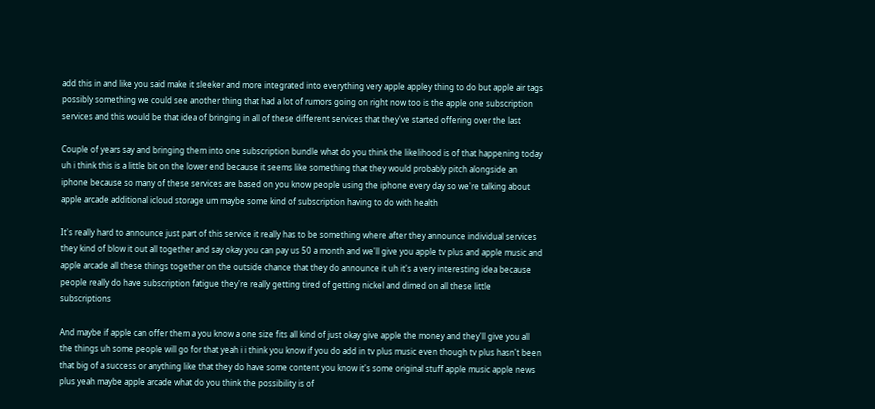add this in and like you said make it sleeker and more integrated into everything very apple appley thing to do but apple air tags possibly something we could see another thing that had a lot of rumors going on right now too is the apple one subscription services and this would be that idea of bringing in all of these different services that they've started offering over the last

Couple of years say and bringing them into one subscription bundle what do you think the likelihood is of that happening today uh i think this is a little bit on the lower end because it seems like something that they would probably pitch alongside an iphone because so many of these services are based on you know people using the iphone every day so we're talking about apple arcade additional icloud storage um maybe some kind of subscription having to do with health

It's really hard to announce just part of this service it really has to be something where after they announce individual services they kind of blow it out all together and say okay you can pay us 50 a month and we'll give you apple tv plus and apple music and apple arcade all these things together on the outside chance that they do announce it uh it's a very interesting idea because people really do have subscription fatigue they're really getting tired of getting nickel and dimed on all these little subscriptions

And maybe if apple can offer them a you know a one size fits all kind of just okay give apple the money and they'll give you all the things uh some people will go for that yeah i i think you know if you do add in tv plus music even though tv plus hasn't been that big of a success or anything like that they do have some content you know it's some original stuff apple music apple news plus yeah maybe apple arcade what do you think the possibility is of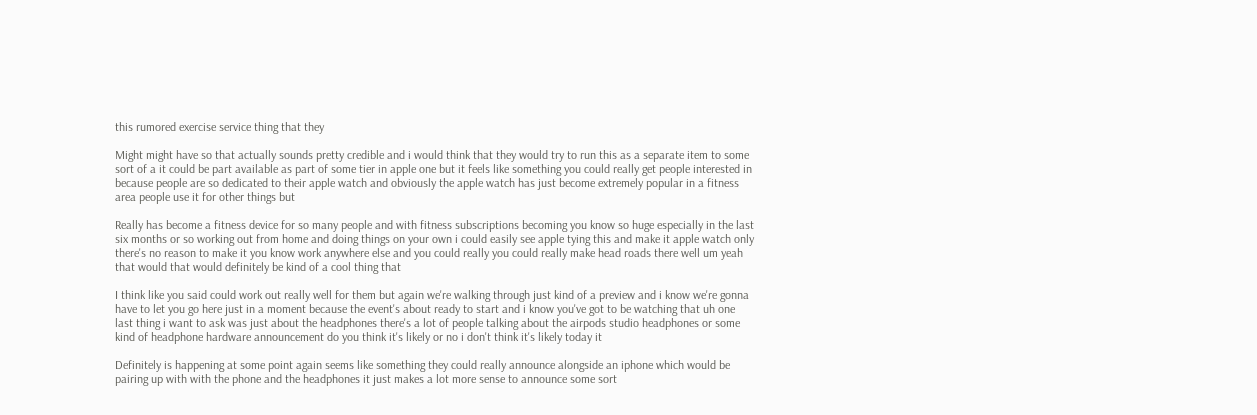this rumored exercise service thing that they

Might might have so that actually sounds pretty credible and i would think that they would try to run this as a separate item to some sort of a it could be part available as part of some tier in apple one but it feels like something you could really get people interested in because people are so dedicated to their apple watch and obviously the apple watch has just become extremely popular in a fitness area people use it for other things but

Really has become a fitness device for so many people and with fitness subscriptions becoming you know so huge especially in the last six months or so working out from home and doing things on your own i could easily see apple tying this and make it apple watch only there's no reason to make it you know work anywhere else and you could really you could really make head roads there well um yeah that would that would definitely be kind of a cool thing that

I think like you said could work out really well for them but again we're walking through just kind of a preview and i know we're gonna have to let you go here just in a moment because the event's about ready to start and i know you've got to be watching that uh one last thing i want to ask was just about the headphones there's a lot of people talking about the airpods studio headphones or some kind of headphone hardware announcement do you think it's likely or no i don't think it's likely today it

Definitely is happening at some point again seems like something they could really announce alongside an iphone which would be pairing up with with the phone and the headphones it just makes a lot more sense to announce some sort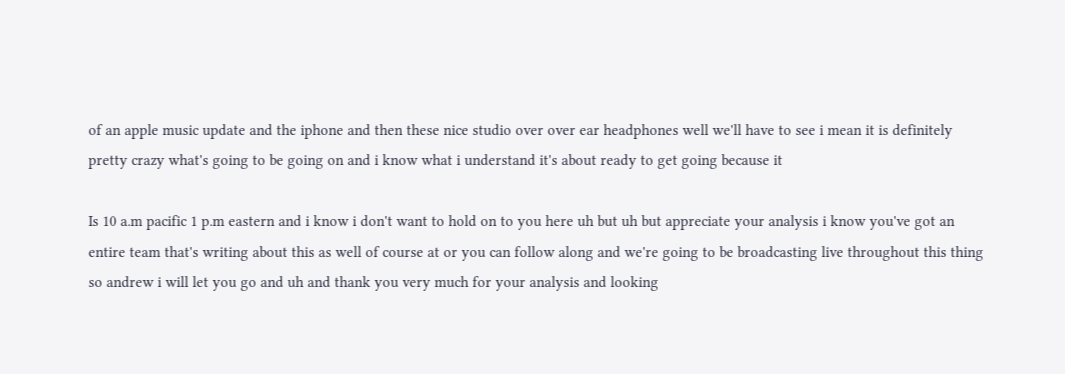of an apple music update and the iphone and then these nice studio over over ear headphones well we'll have to see i mean it is definitely pretty crazy what's going to be going on and i know what i understand it's about ready to get going because it

Is 10 a.m pacific 1 p.m eastern and i know i don't want to hold on to you here uh but uh but appreciate your analysis i know you've got an entire team that's writing about this as well of course at or you can follow along and we're going to be broadcasting live throughout this thing so andrew i will let you go and uh and thank you very much for your analysis and looking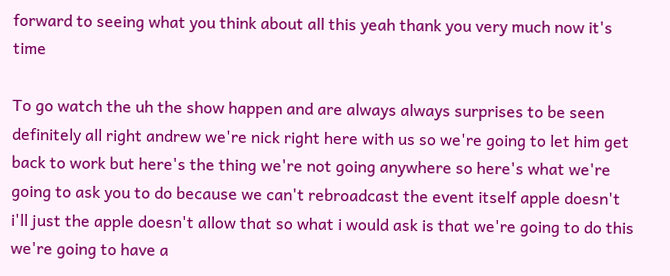forward to seeing what you think about all this yeah thank you very much now it's time

To go watch the uh the show happen and are always always surprises to be seen definitely all right andrew we're nick right here with us so we're going to let him get back to work but here's the thing we're not going anywhere so here's what we're going to ask you to do because we can't rebroadcast the event itself apple doesn't i'll just the apple doesn't allow that so what i would ask is that we're going to do this we're going to have a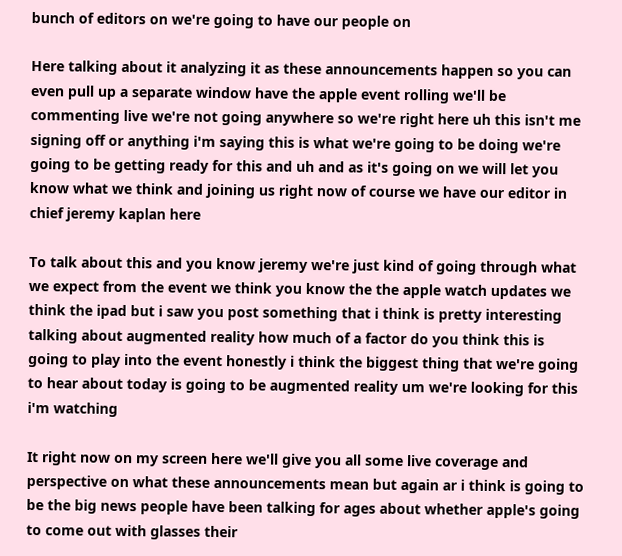bunch of editors on we're going to have our people on

Here talking about it analyzing it as these announcements happen so you can even pull up a separate window have the apple event rolling we'll be commenting live we're not going anywhere so we're right here uh this isn't me signing off or anything i'm saying this is what we're going to be doing we're going to be getting ready for this and uh and as it's going on we will let you know what we think and joining us right now of course we have our editor in chief jeremy kaplan here

To talk about this and you know jeremy we're just kind of going through what we expect from the event we think you know the the apple watch updates we think the ipad but i saw you post something that i think is pretty interesting talking about augmented reality how much of a factor do you think this is going to play into the event honestly i think the biggest thing that we're going to hear about today is going to be augmented reality um we're looking for this i'm watching

It right now on my screen here we'll give you all some live coverage and perspective on what these announcements mean but again ar i think is going to be the big news people have been talking for ages about whether apple's going to come out with glasses their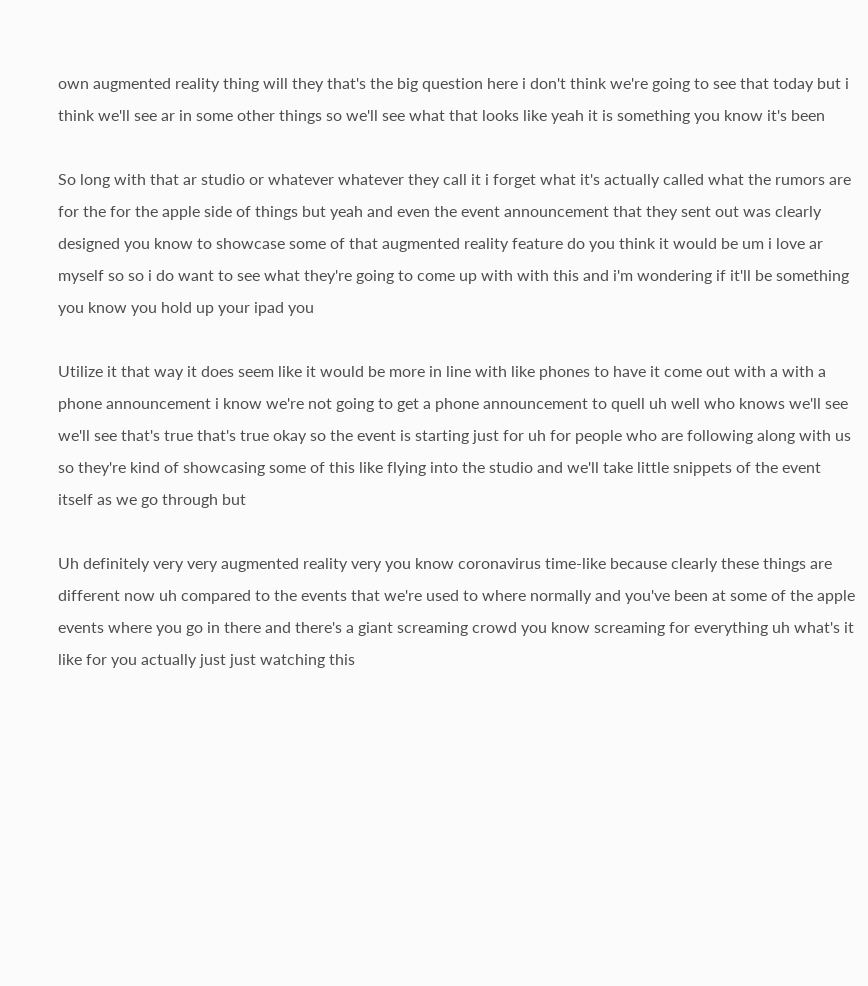own augmented reality thing will they that's the big question here i don't think we're going to see that today but i think we'll see ar in some other things so we'll see what that looks like yeah it is something you know it's been

So long with that ar studio or whatever whatever they call it i forget what it's actually called what the rumors are for the for the apple side of things but yeah and even the event announcement that they sent out was clearly designed you know to showcase some of that augmented reality feature do you think it would be um i love ar myself so so i do want to see what they're going to come up with with this and i'm wondering if it'll be something you know you hold up your ipad you

Utilize it that way it does seem like it would be more in line with like phones to have it come out with a with a phone announcement i know we're not going to get a phone announcement to quell uh well who knows we'll see we'll see that's true that's true okay so the event is starting just for uh for people who are following along with us so they're kind of showcasing some of this like flying into the studio and we'll take little snippets of the event itself as we go through but

Uh definitely very very augmented reality very you know coronavirus time-like because clearly these things are different now uh compared to the events that we're used to where normally and you've been at some of the apple events where you go in there and there's a giant screaming crowd you know screaming for everything uh what's it like for you actually just just watching this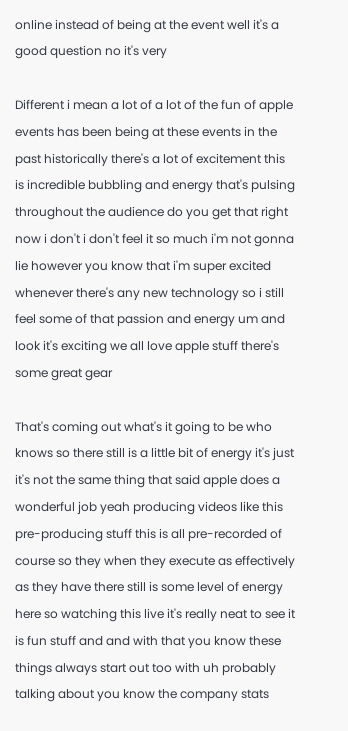online instead of being at the event well it's a good question no it's very

Different i mean a lot of a lot of the fun of apple events has been being at these events in the past historically there's a lot of excitement this is incredible bubbling and energy that's pulsing throughout the audience do you get that right now i don't i don't feel it so much i'm not gonna lie however you know that i'm super excited whenever there's any new technology so i still feel some of that passion and energy um and look it's exciting we all love apple stuff there's some great gear

That's coming out what's it going to be who knows so there still is a little bit of energy it's just it's not the same thing that said apple does a wonderful job yeah producing videos like this pre-producing stuff this is all pre-recorded of course so they when they execute as effectively as they have there still is some level of energy here so watching this live it's really neat to see it is fun stuff and and with that you know these things always start out too with uh probably talking about you know the company stats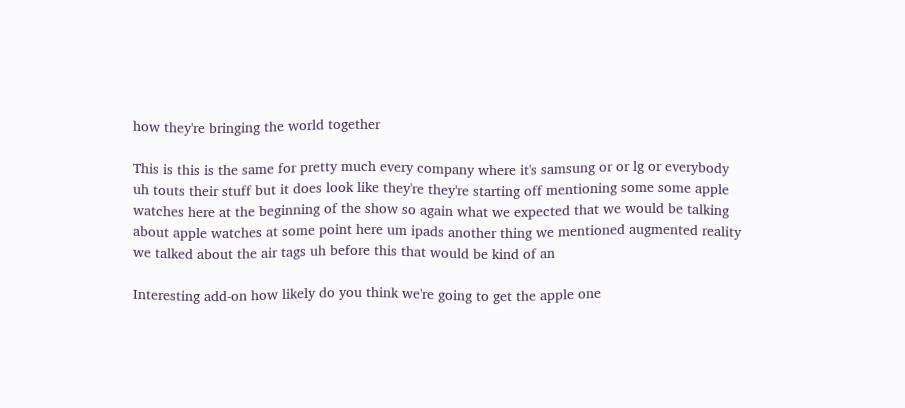how they're bringing the world together

This is this is the same for pretty much every company where it's samsung or or lg or everybody uh touts their stuff but it does look like they're they're starting off mentioning some some apple watches here at the beginning of the show so again what we expected that we would be talking about apple watches at some point here um ipads another thing we mentioned augmented reality we talked about the air tags uh before this that would be kind of an

Interesting add-on how likely do you think we're going to get the apple one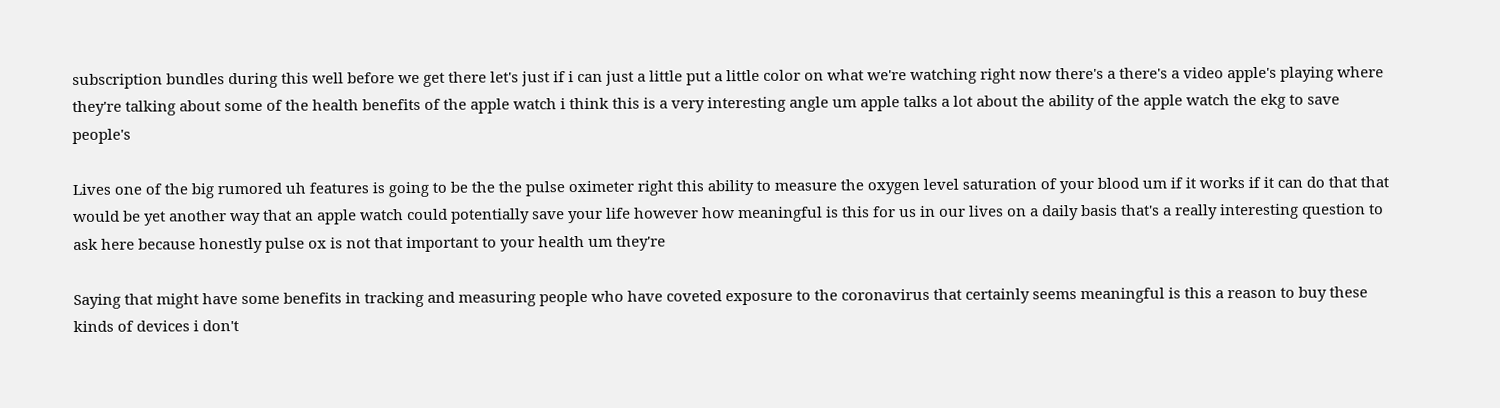subscription bundles during this well before we get there let's just if i can just a little put a little color on what we're watching right now there's a there's a video apple's playing where they're talking about some of the health benefits of the apple watch i think this is a very interesting angle um apple talks a lot about the ability of the apple watch the ekg to save people's

Lives one of the big rumored uh features is going to be the the pulse oximeter right this ability to measure the oxygen level saturation of your blood um if it works if it can do that that would be yet another way that an apple watch could potentially save your life however how meaningful is this for us in our lives on a daily basis that's a really interesting question to ask here because honestly pulse ox is not that important to your health um they're

Saying that might have some benefits in tracking and measuring people who have coveted exposure to the coronavirus that certainly seems meaningful is this a reason to buy these kinds of devices i don't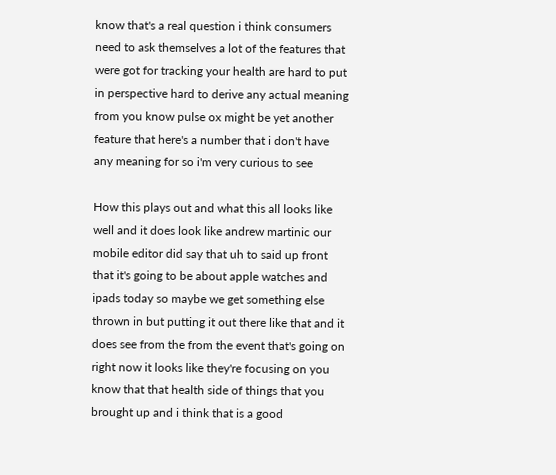know that's a real question i think consumers need to ask themselves a lot of the features that were got for tracking your health are hard to put in perspective hard to derive any actual meaning from you know pulse ox might be yet another feature that here's a number that i don't have any meaning for so i'm very curious to see

How this plays out and what this all looks like well and it does look like andrew martinic our mobile editor did say that uh to said up front that it's going to be about apple watches and ipads today so maybe we get something else thrown in but putting it out there like that and it does see from the from the event that's going on right now it looks like they're focusing on you know that that health side of things that you brought up and i think that is a good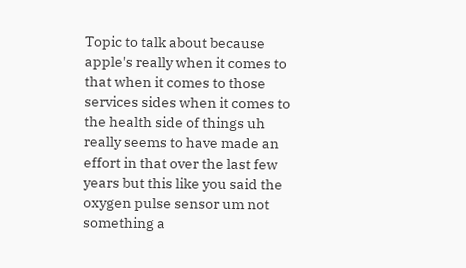Topic to talk about because apple's really when it comes to that when it comes to those services sides when it comes to the health side of things uh really seems to have made an effort in that over the last few years but this like you said the oxygen pulse sensor um not something a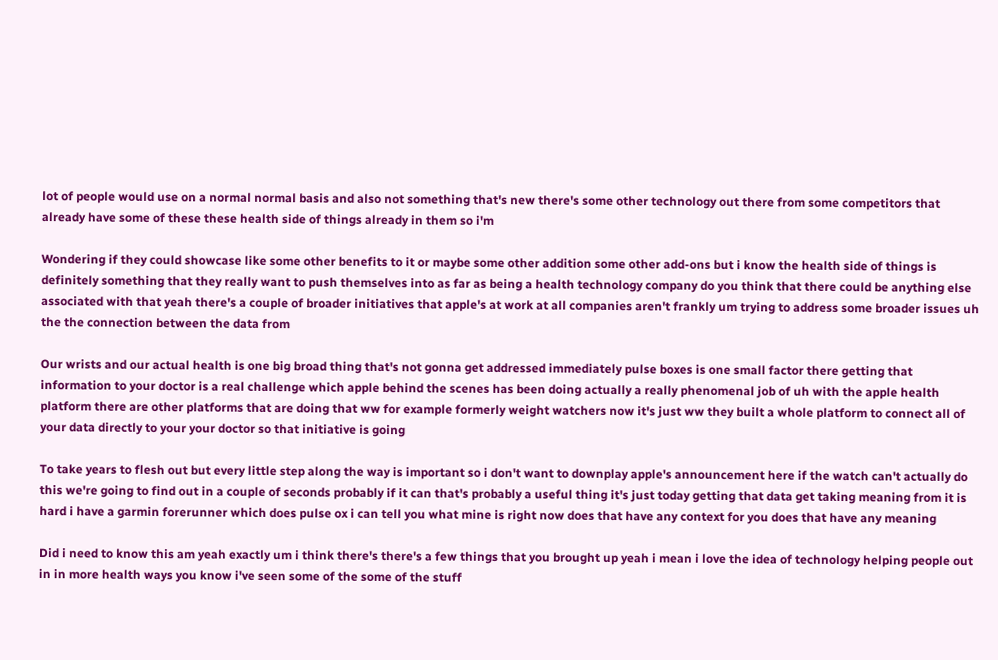lot of people would use on a normal normal basis and also not something that's new there's some other technology out there from some competitors that already have some of these these health side of things already in them so i'm

Wondering if they could showcase like some other benefits to it or maybe some other addition some other add-ons but i know the health side of things is definitely something that they really want to push themselves into as far as being a health technology company do you think that there could be anything else associated with that yeah there's a couple of broader initiatives that apple's at work at all companies aren't frankly um trying to address some broader issues uh the the connection between the data from

Our wrists and our actual health is one big broad thing that's not gonna get addressed immediately pulse boxes is one small factor there getting that information to your doctor is a real challenge which apple behind the scenes has been doing actually a really phenomenal job of uh with the apple health platform there are other platforms that are doing that ww for example formerly weight watchers now it's just ww they built a whole platform to connect all of your data directly to your your doctor so that initiative is going

To take years to flesh out but every little step along the way is important so i don't want to downplay apple's announcement here if the watch can't actually do this we're going to find out in a couple of seconds probably if it can that's probably a useful thing it's just today getting that data get taking meaning from it is hard i have a garmin forerunner which does pulse ox i can tell you what mine is right now does that have any context for you does that have any meaning

Did i need to know this am yeah exactly um i think there's there's a few things that you brought up yeah i mean i love the idea of technology helping people out in in more health ways you know i've seen some of the some of the stuff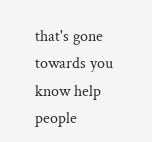that's gone towards you know help people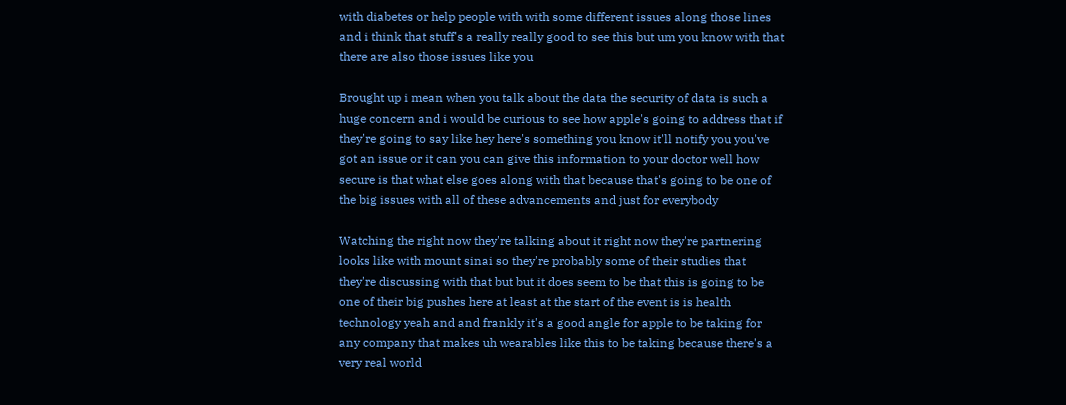with diabetes or help people with with some different issues along those lines and i think that stuff's a really really good to see this but um you know with that there are also those issues like you

Brought up i mean when you talk about the data the security of data is such a huge concern and i would be curious to see how apple's going to address that if they're going to say like hey here's something you know it'll notify you you've got an issue or it can you can give this information to your doctor well how secure is that what else goes along with that because that's going to be one of the big issues with all of these advancements and just for everybody

Watching the right now they're talking about it right now they're partnering looks like with mount sinai so they're probably some of their studies that they're discussing with that but but it does seem to be that this is going to be one of their big pushes here at least at the start of the event is is health technology yeah and and frankly it's a good angle for apple to be taking for any company that makes uh wearables like this to be taking because there's a very real world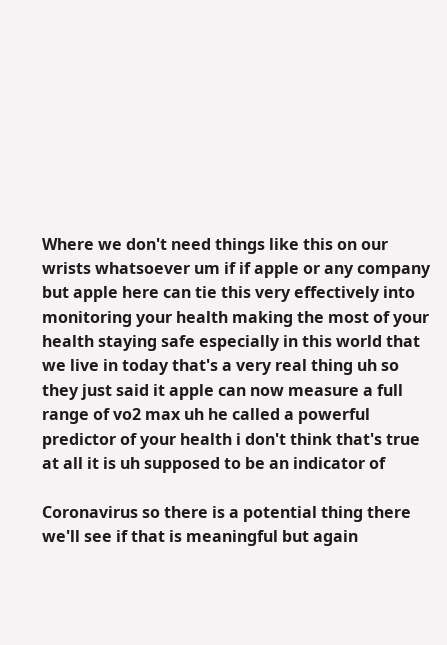Where we don't need things like this on our wrists whatsoever um if if apple or any company but apple here can tie this very effectively into monitoring your health making the most of your health staying safe especially in this world that we live in today that's a very real thing uh so they just said it apple can now measure a full range of vo2 max uh he called a powerful predictor of your health i don't think that's true at all it is uh supposed to be an indicator of

Coronavirus so there is a potential thing there we'll see if that is meaningful but again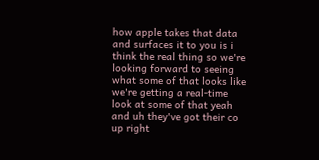how apple takes that data and surfaces it to you is i think the real thing so we're looking forward to seeing what some of that looks like we're getting a real-time look at some of that yeah and uh they've got their co up right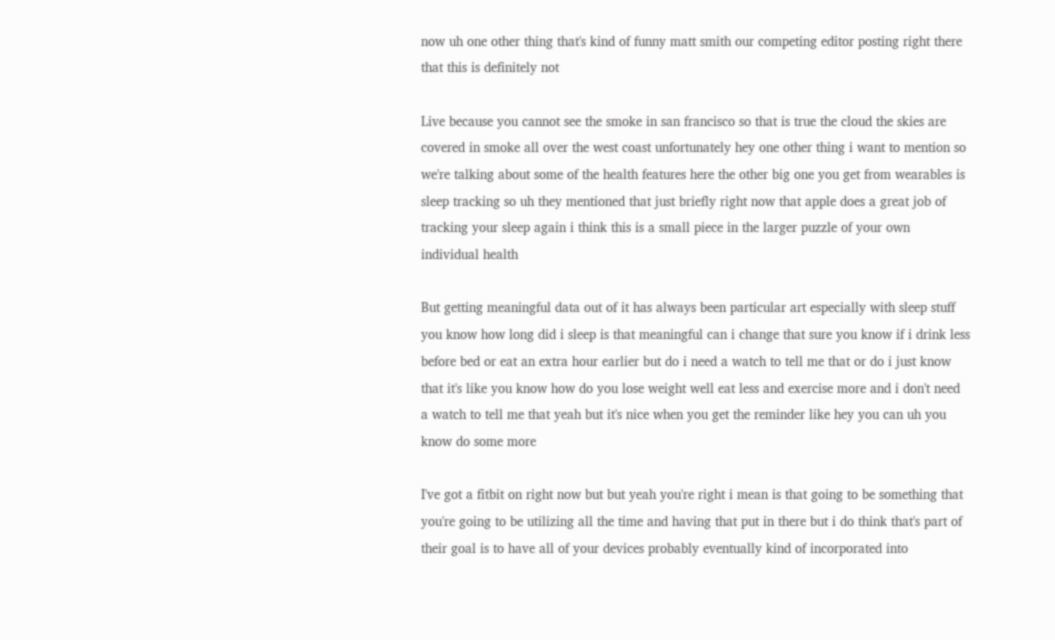now uh one other thing that's kind of funny matt smith our competing editor posting right there that this is definitely not

Live because you cannot see the smoke in san francisco so that is true the cloud the skies are covered in smoke all over the west coast unfortunately hey one other thing i want to mention so we're talking about some of the health features here the other big one you get from wearables is sleep tracking so uh they mentioned that just briefly right now that apple does a great job of tracking your sleep again i think this is a small piece in the larger puzzle of your own individual health

But getting meaningful data out of it has always been particular art especially with sleep stuff you know how long did i sleep is that meaningful can i change that sure you know if i drink less before bed or eat an extra hour earlier but do i need a watch to tell me that or do i just know that it's like you know how do you lose weight well eat less and exercise more and i don't need a watch to tell me that yeah but it's nice when you get the reminder like hey you can uh you know do some more

I've got a fitbit on right now but but yeah you're right i mean is that going to be something that you're going to be utilizing all the time and having that put in there but i do think that's part of their goal is to have all of your devices probably eventually kind of incorporated into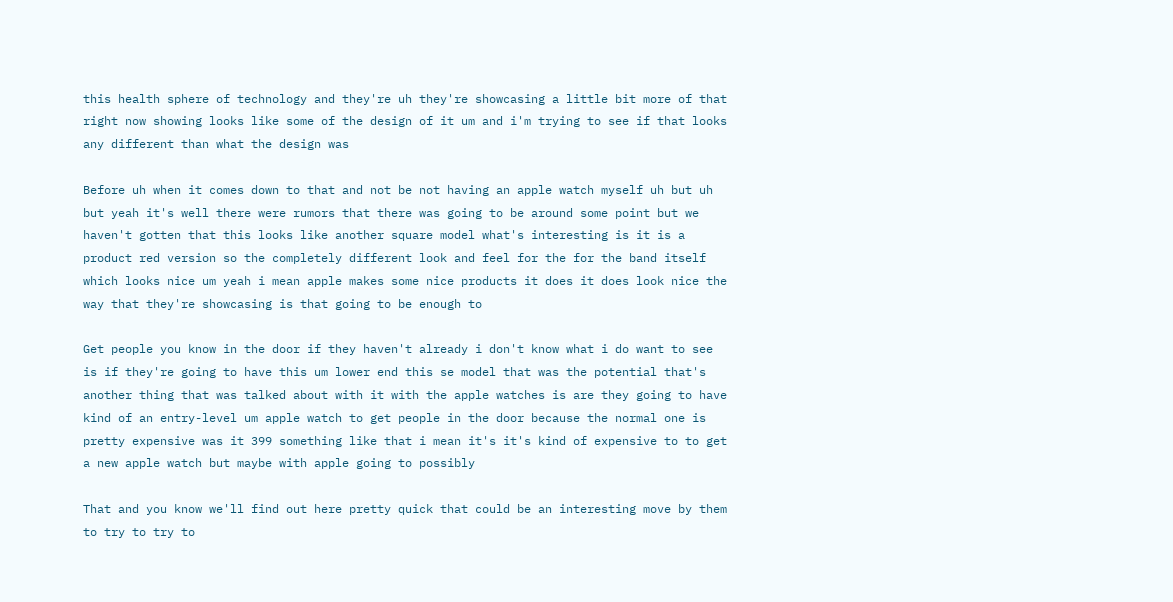this health sphere of technology and they're uh they're showcasing a little bit more of that right now showing looks like some of the design of it um and i'm trying to see if that looks any different than what the design was

Before uh when it comes down to that and not be not having an apple watch myself uh but uh but yeah it's well there were rumors that there was going to be around some point but we haven't gotten that this looks like another square model what's interesting is it is a product red version so the completely different look and feel for the for the band itself which looks nice um yeah i mean apple makes some nice products it does it does look nice the way that they're showcasing is that going to be enough to

Get people you know in the door if they haven't already i don't know what i do want to see is if they're going to have this um lower end this se model that was the potential that's another thing that was talked about with it with the apple watches is are they going to have kind of an entry-level um apple watch to get people in the door because the normal one is pretty expensive was it 399 something like that i mean it's it's kind of expensive to to get a new apple watch but maybe with apple going to possibly

That and you know we'll find out here pretty quick that could be an interesting move by them to try to try to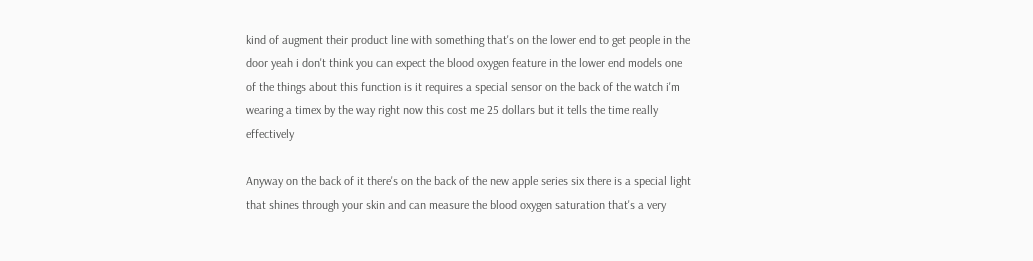kind of augment their product line with something that's on the lower end to get people in the door yeah i don't think you can expect the blood oxygen feature in the lower end models one of the things about this function is it requires a special sensor on the back of the watch i'm wearing a timex by the way right now this cost me 25 dollars but it tells the time really effectively

Anyway on the back of it there's on the back of the new apple series six there is a special light that shines through your skin and can measure the blood oxygen saturation that's a very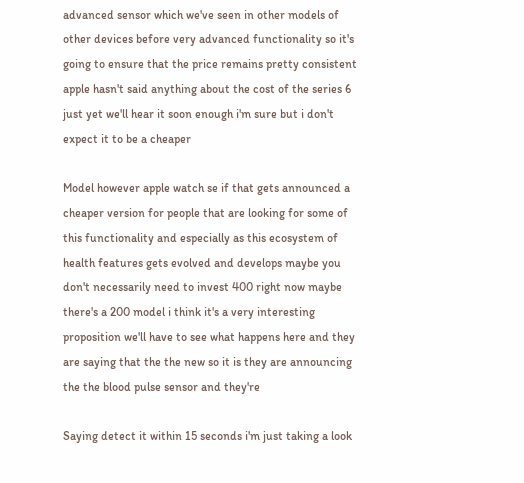advanced sensor which we've seen in other models of other devices before very advanced functionality so it's going to ensure that the price remains pretty consistent apple hasn't said anything about the cost of the series 6 just yet we'll hear it soon enough i'm sure but i don't expect it to be a cheaper

Model however apple watch se if that gets announced a cheaper version for people that are looking for some of this functionality and especially as this ecosystem of health features gets evolved and develops maybe you don't necessarily need to invest 400 right now maybe there's a 200 model i think it's a very interesting proposition we'll have to see what happens here and they are saying that the the new so it is they are announcing the the blood pulse sensor and they're

Saying detect it within 15 seconds i'm just taking a look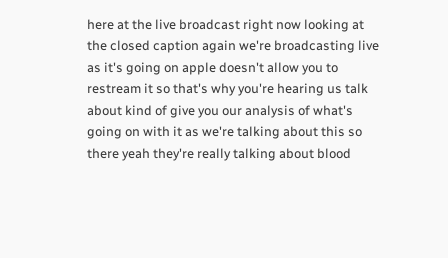here at the live broadcast right now looking at the closed caption again we're broadcasting live as it's going on apple doesn't allow you to restream it so that's why you're hearing us talk about kind of give you our analysis of what's going on with it as we're talking about this so there yeah they're really talking about blood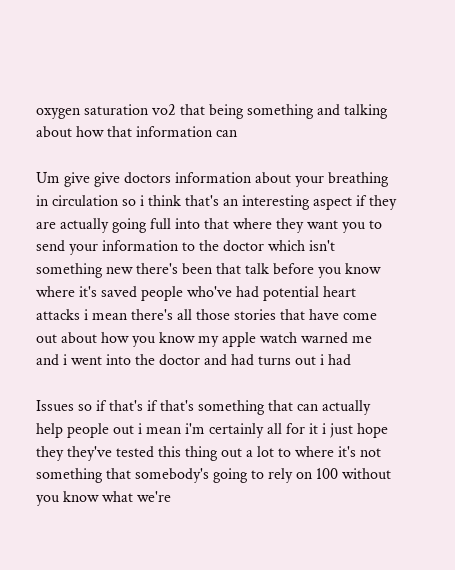oxygen saturation vo2 that being something and talking about how that information can

Um give give doctors information about your breathing in circulation so i think that's an interesting aspect if they are actually going full into that where they want you to send your information to the doctor which isn't something new there's been that talk before you know where it's saved people who've had potential heart attacks i mean there's all those stories that have come out about how you know my apple watch warned me and i went into the doctor and had turns out i had

Issues so if that's if that's something that can actually help people out i mean i'm certainly all for it i just hope they they've tested this thing out a lot to where it's not something that somebody's going to rely on 100 without you know what we're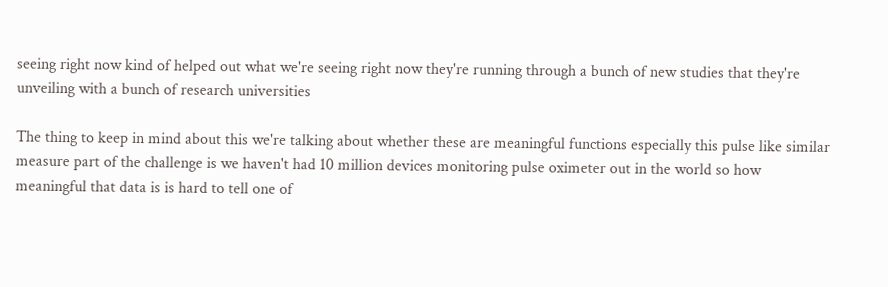seeing right now kind of helped out what we're seeing right now they're running through a bunch of new studies that they're unveiling with a bunch of research universities

The thing to keep in mind about this we're talking about whether these are meaningful functions especially this pulse like similar measure part of the challenge is we haven't had 10 million devices monitoring pulse oximeter out in the world so how meaningful that data is is hard to tell one of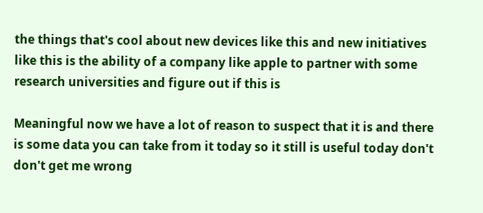the things that's cool about new devices like this and new initiatives like this is the ability of a company like apple to partner with some research universities and figure out if this is

Meaningful now we have a lot of reason to suspect that it is and there is some data you can take from it today so it still is useful today don't don't get me wrong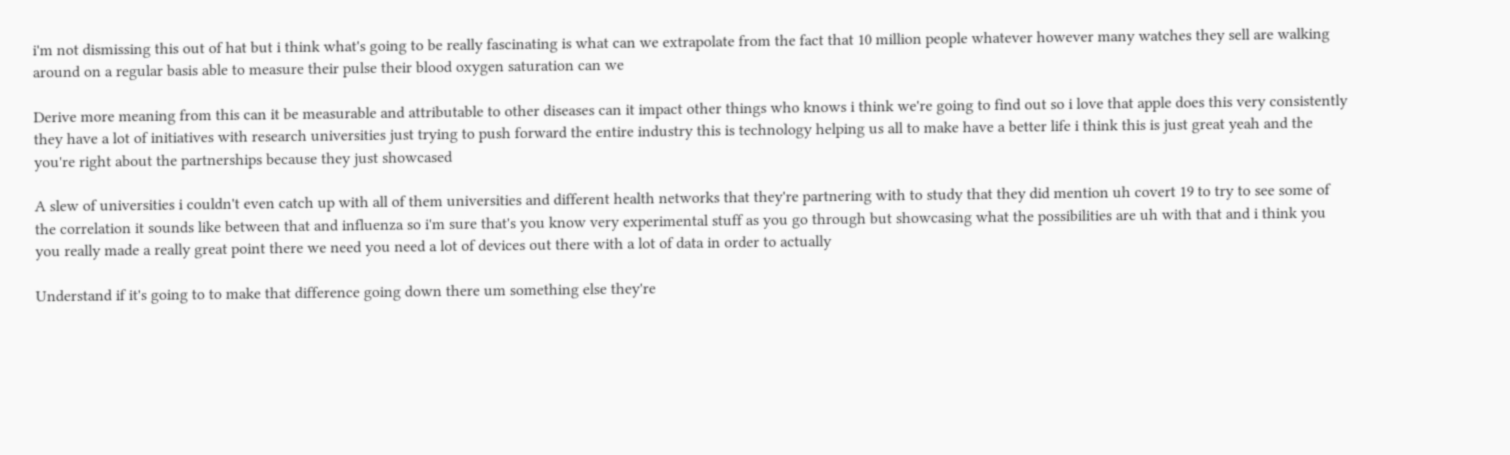i'm not dismissing this out of hat but i think what's going to be really fascinating is what can we extrapolate from the fact that 10 million people whatever however many watches they sell are walking around on a regular basis able to measure their pulse their blood oxygen saturation can we

Derive more meaning from this can it be measurable and attributable to other diseases can it impact other things who knows i think we're going to find out so i love that apple does this very consistently they have a lot of initiatives with research universities just trying to push forward the entire industry this is technology helping us all to make have a better life i think this is just great yeah and the you're right about the partnerships because they just showcased

A slew of universities i couldn't even catch up with all of them universities and different health networks that they're partnering with to study that they did mention uh covert 19 to try to see some of the correlation it sounds like between that and influenza so i'm sure that's you know very experimental stuff as you go through but showcasing what the possibilities are uh with that and i think you you really made a really great point there we need you need a lot of devices out there with a lot of data in order to actually

Understand if it's going to to make that difference going down there um something else they're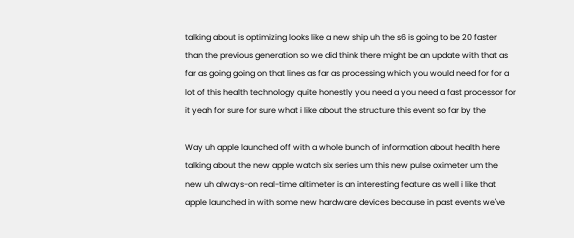talking about is optimizing looks like a new ship uh the s6 is going to be 20 faster than the previous generation so we did think there might be an update with that as far as going going on that lines as far as processing which you would need for for a lot of this health technology quite honestly you need a you need a fast processor for it yeah for sure for sure what i like about the structure this event so far by the

Way uh apple launched off with a whole bunch of information about health here talking about the new apple watch six series um this new pulse oximeter um the new uh always-on real-time altimeter is an interesting feature as well i like that apple launched in with some new hardware devices because in past events we've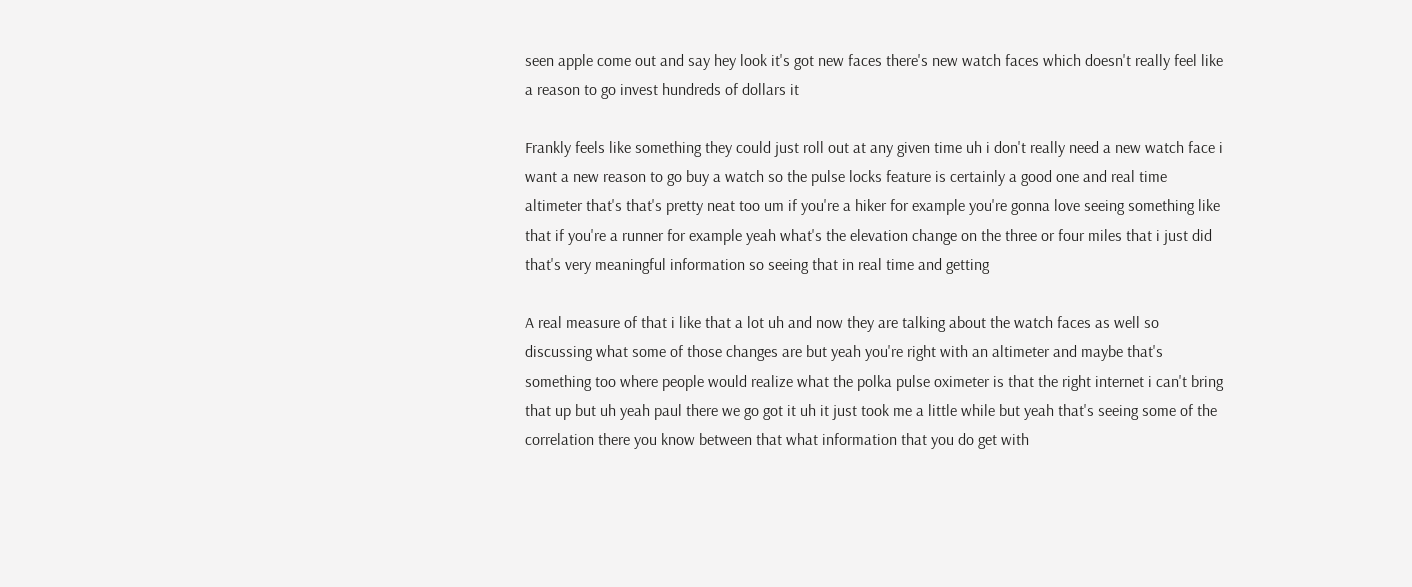seen apple come out and say hey look it's got new faces there's new watch faces which doesn't really feel like a reason to go invest hundreds of dollars it

Frankly feels like something they could just roll out at any given time uh i don't really need a new watch face i want a new reason to go buy a watch so the pulse locks feature is certainly a good one and real time altimeter that's that's pretty neat too um if you're a hiker for example you're gonna love seeing something like that if you're a runner for example yeah what's the elevation change on the three or four miles that i just did that's very meaningful information so seeing that in real time and getting

A real measure of that i like that a lot uh and now they are talking about the watch faces as well so discussing what some of those changes are but yeah you're right with an altimeter and maybe that's something too where people would realize what the polka pulse oximeter is that the right internet i can't bring that up but uh yeah paul there we go got it uh it just took me a little while but yeah that's seeing some of the correlation there you know between that what information that you do get with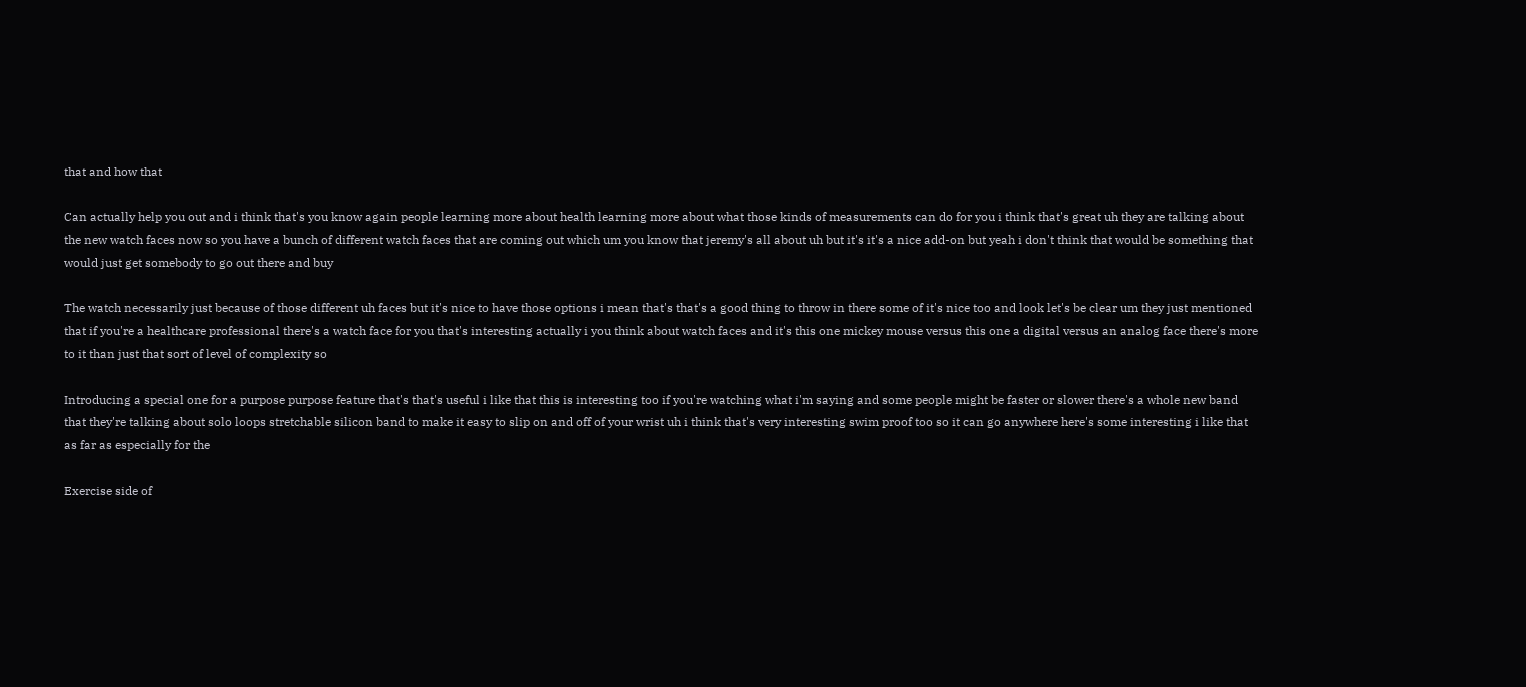that and how that

Can actually help you out and i think that's you know again people learning more about health learning more about what those kinds of measurements can do for you i think that's great uh they are talking about the new watch faces now so you have a bunch of different watch faces that are coming out which um you know that jeremy's all about uh but it's it's a nice add-on but yeah i don't think that would be something that would just get somebody to go out there and buy

The watch necessarily just because of those different uh faces but it's nice to have those options i mean that's that's a good thing to throw in there some of it's nice too and look let's be clear um they just mentioned that if you're a healthcare professional there's a watch face for you that's interesting actually i you think about watch faces and it's this one mickey mouse versus this one a digital versus an analog face there's more to it than just that sort of level of complexity so

Introducing a special one for a purpose purpose feature that's that's useful i like that this is interesting too if you're watching what i'm saying and some people might be faster or slower there's a whole new band that they're talking about solo loops stretchable silicon band to make it easy to slip on and off of your wrist uh i think that's very interesting swim proof too so it can go anywhere here's some interesting i like that as far as especially for the

Exercise side of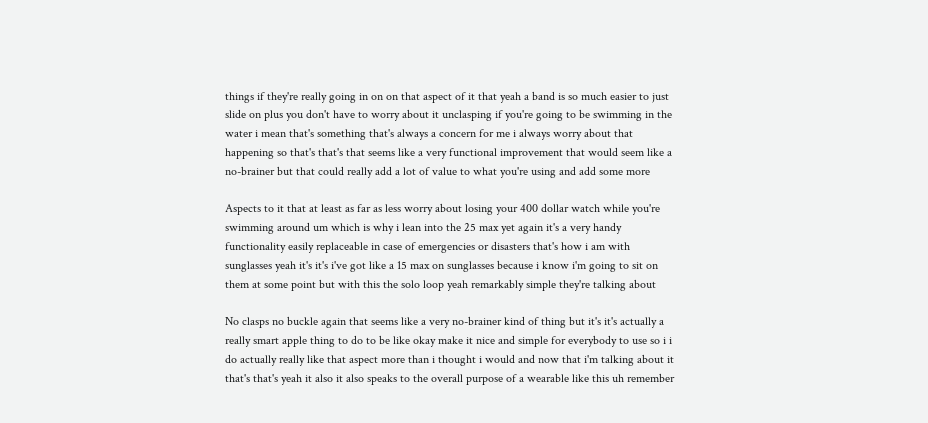things if they're really going in on on that aspect of it that yeah a band is so much easier to just slide on plus you don't have to worry about it unclasping if you're going to be swimming in the water i mean that's something that's always a concern for me i always worry about that happening so that's that's that seems like a very functional improvement that would seem like a no-brainer but that could really add a lot of value to what you're using and add some more

Aspects to it that at least as far as less worry about losing your 400 dollar watch while you're swimming around um which is why i lean into the 25 max yet again it's a very handy functionality easily replaceable in case of emergencies or disasters that's how i am with sunglasses yeah it's it's i've got like a 15 max on sunglasses because i know i'm going to sit on them at some point but with this the solo loop yeah remarkably simple they're talking about

No clasps no buckle again that seems like a very no-brainer kind of thing but it's it's actually a really smart apple thing to do to be like okay make it nice and simple for everybody to use so i i do actually really like that aspect more than i thought i would and now that i'm talking about it that's that's yeah it also it also speaks to the overall purpose of a wearable like this uh remember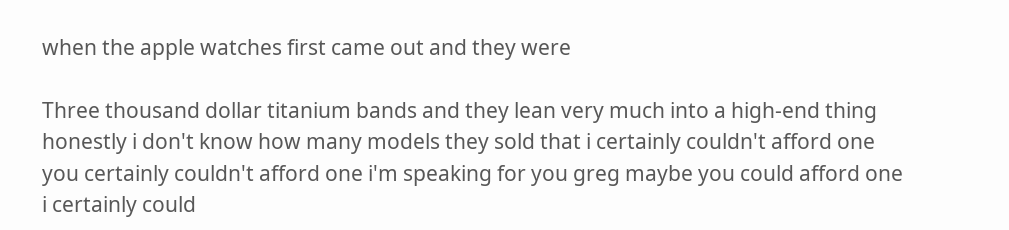when the apple watches first came out and they were

Three thousand dollar titanium bands and they lean very much into a high-end thing honestly i don't know how many models they sold that i certainly couldn't afford one you certainly couldn't afford one i'm speaking for you greg maybe you could afford one i certainly could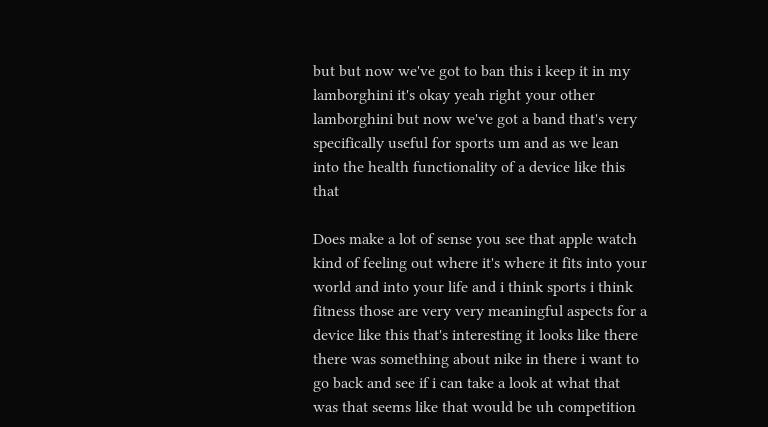but but now we've got to ban this i keep it in my lamborghini it's okay yeah right your other lamborghini but now we've got a band that's very specifically useful for sports um and as we lean into the health functionality of a device like this that

Does make a lot of sense you see that apple watch kind of feeling out where it's where it fits into your world and into your life and i think sports i think fitness those are very very meaningful aspects for a device like this that's interesting it looks like there there was something about nike in there i want to go back and see if i can take a look at what that was that seems like that would be uh competition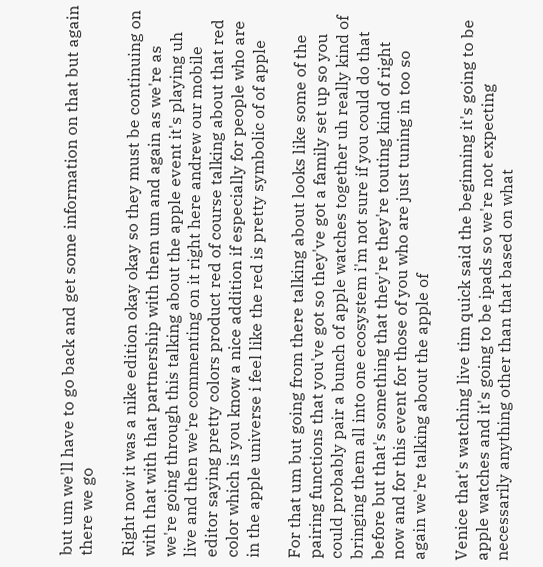but um we'll have to go back and get some information on that but again there we go

Right now it was a nike edition okay okay so they must be continuing on with that with that partnership with them um and again as we're as we're going through this talking about the apple event it's playing uh live and then we're commenting on it right here andrew our mobile editor saying pretty colors product red of course talking about that red color which is you know a nice addition if especially for people who are in the apple universe i feel like the red is pretty symbolic of of apple

For that um but going from there talking about looks like some of the pairing functions that you've got so they've got a family set up so you could probably pair a bunch of apple watches together uh really kind of bringing them all into one ecosystem i'm not sure if you could do that before but that's something that they're they're touting kind of right now and for this event for those of you who are just tuning in too so again we're talking about the apple of

Venice that's watching live tim quick said the beginning it's going to be apple watches and it's going to be ipads so we're not expecting necessarily anything other than that based on what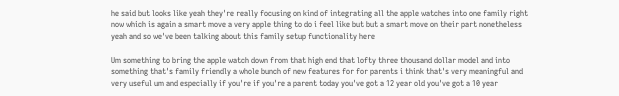he said but looks like yeah they're really focusing on kind of integrating all the apple watches into one family right now which is again a smart move a very apple thing to do i feel like but but a smart move on their part nonetheless yeah and so we've been talking about this family setup functionality here

Um something to bring the apple watch down from that high end that lofty three thousand dollar model and into something that's family friendly a whole bunch of new features for for parents i think that's very meaningful and very useful um and especially if you're if you're a parent today you've got a 12 year old you've got a 10 year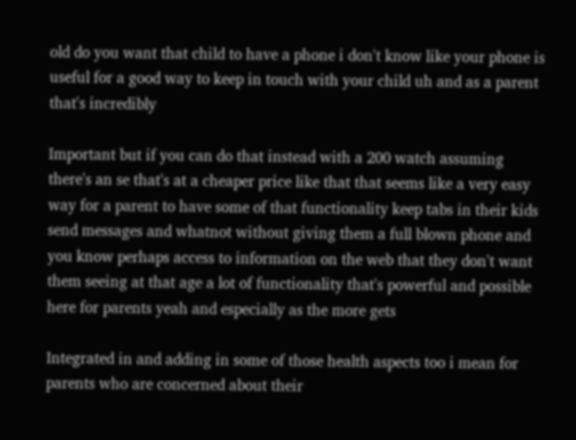old do you want that child to have a phone i don't know like your phone is useful for a good way to keep in touch with your child uh and as a parent that's incredibly

Important but if you can do that instead with a 200 watch assuming there's an se that's at a cheaper price like that that seems like a very easy way for a parent to have some of that functionality keep tabs in their kids send messages and whatnot without giving them a full blown phone and you know perhaps access to information on the web that they don't want them seeing at that age a lot of functionality that's powerful and possible here for parents yeah and especially as the more gets

Integrated in and adding in some of those health aspects too i mean for parents who are concerned about their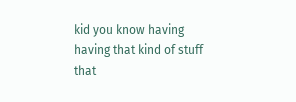kid you know having having that kind of stuff that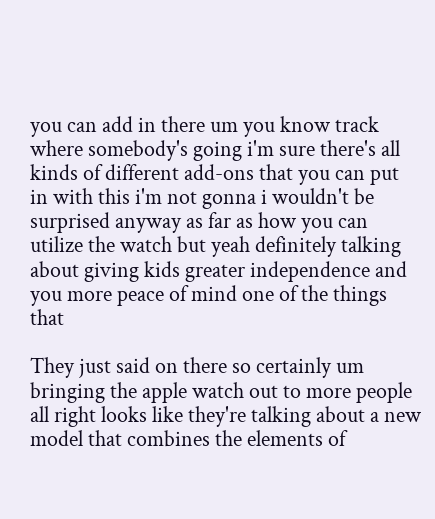you can add in there um you know track where somebody's going i'm sure there's all kinds of different add-ons that you can put in with this i'm not gonna i wouldn't be surprised anyway as far as how you can utilize the watch but yeah definitely talking about giving kids greater independence and you more peace of mind one of the things that

They just said on there so certainly um bringing the apple watch out to more people all right looks like they're talking about a new model that combines the elements of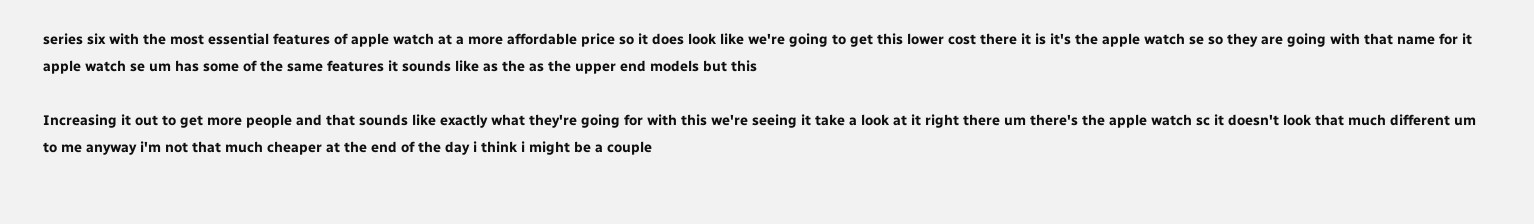series six with the most essential features of apple watch at a more affordable price so it does look like we're going to get this lower cost there it is it's the apple watch se so they are going with that name for it apple watch se um has some of the same features it sounds like as the as the upper end models but this

Increasing it out to get more people and that sounds like exactly what they're going for with this we're seeing it take a look at it right there um there's the apple watch sc it doesn't look that much different um to me anyway i'm not that much cheaper at the end of the day i think i might be a couple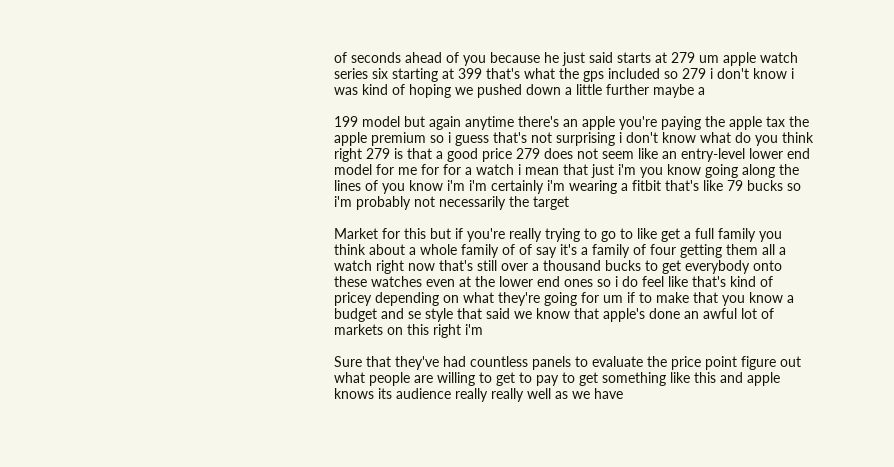of seconds ahead of you because he just said starts at 279 um apple watch series six starting at 399 that's what the gps included so 279 i don't know i was kind of hoping we pushed down a little further maybe a

199 model but again anytime there's an apple you're paying the apple tax the apple premium so i guess that's not surprising i don't know what do you think right 279 is that a good price 279 does not seem like an entry-level lower end model for me for for a watch i mean that just i'm you know going along the lines of you know i'm i'm certainly i'm wearing a fitbit that's like 79 bucks so i'm probably not necessarily the target

Market for this but if you're really trying to go to like get a full family you think about a whole family of of say it's a family of four getting them all a watch right now that's still over a thousand bucks to get everybody onto these watches even at the lower end ones so i do feel like that's kind of pricey depending on what they're going for um if to make that you know a budget and se style that said we know that apple's done an awful lot of markets on this right i'm

Sure that they've had countless panels to evaluate the price point figure out what people are willing to get to pay to get something like this and apple knows its audience really really well as we have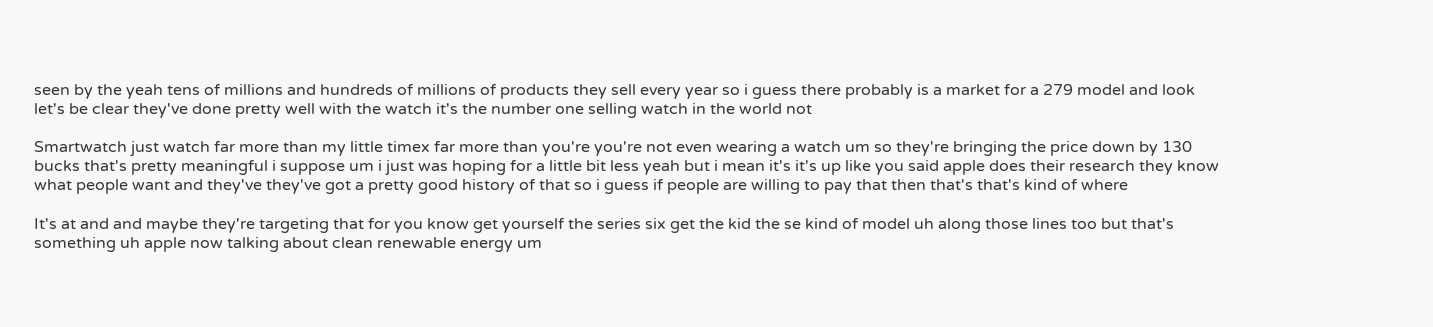seen by the yeah tens of millions and hundreds of millions of products they sell every year so i guess there probably is a market for a 279 model and look let's be clear they've done pretty well with the watch it's the number one selling watch in the world not

Smartwatch just watch far more than my little timex far more than you're you're not even wearing a watch um so they're bringing the price down by 130 bucks that's pretty meaningful i suppose um i just was hoping for a little bit less yeah but i mean it's it's up like you said apple does their research they know what people want and they've they've got a pretty good history of that so i guess if people are willing to pay that then that's that's kind of where

It's at and and maybe they're targeting that for you know get yourself the series six get the kid the se kind of model uh along those lines too but that's something uh apple now talking about clean renewable energy um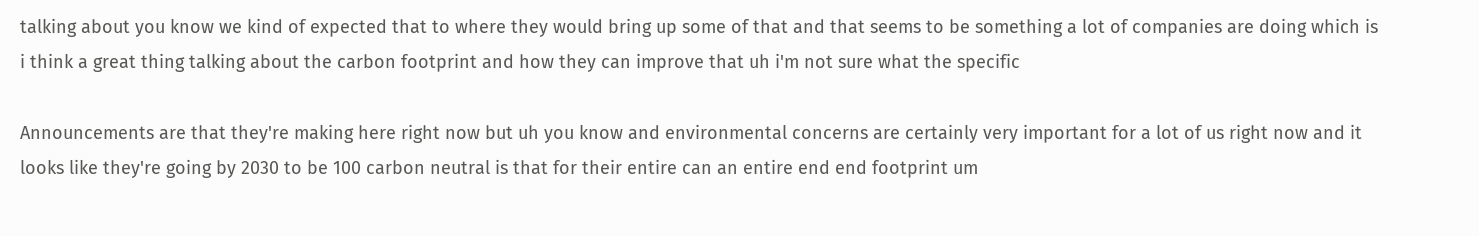talking about you know we kind of expected that to where they would bring up some of that and that seems to be something a lot of companies are doing which is i think a great thing talking about the carbon footprint and how they can improve that uh i'm not sure what the specific

Announcements are that they're making here right now but uh you know and environmental concerns are certainly very important for a lot of us right now and it looks like they're going by 2030 to be 100 carbon neutral is that for their entire can an entire end end footprint um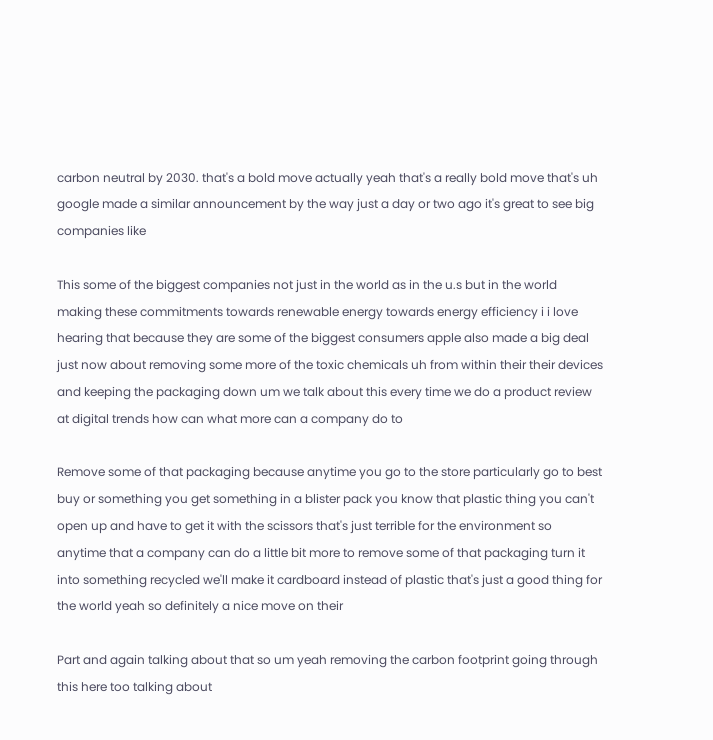carbon neutral by 2030. that's a bold move actually yeah that's a really bold move that's uh google made a similar announcement by the way just a day or two ago it's great to see big companies like

This some of the biggest companies not just in the world as in the u.s but in the world making these commitments towards renewable energy towards energy efficiency i i love hearing that because they are some of the biggest consumers apple also made a big deal just now about removing some more of the toxic chemicals uh from within their their devices and keeping the packaging down um we talk about this every time we do a product review at digital trends how can what more can a company do to

Remove some of that packaging because anytime you go to the store particularly go to best buy or something you get something in a blister pack you know that plastic thing you can't open up and have to get it with the scissors that's just terrible for the environment so anytime that a company can do a little bit more to remove some of that packaging turn it into something recycled we'll make it cardboard instead of plastic that's just a good thing for the world yeah so definitely a nice move on their

Part and again talking about that so um yeah removing the carbon footprint going through this here too talking about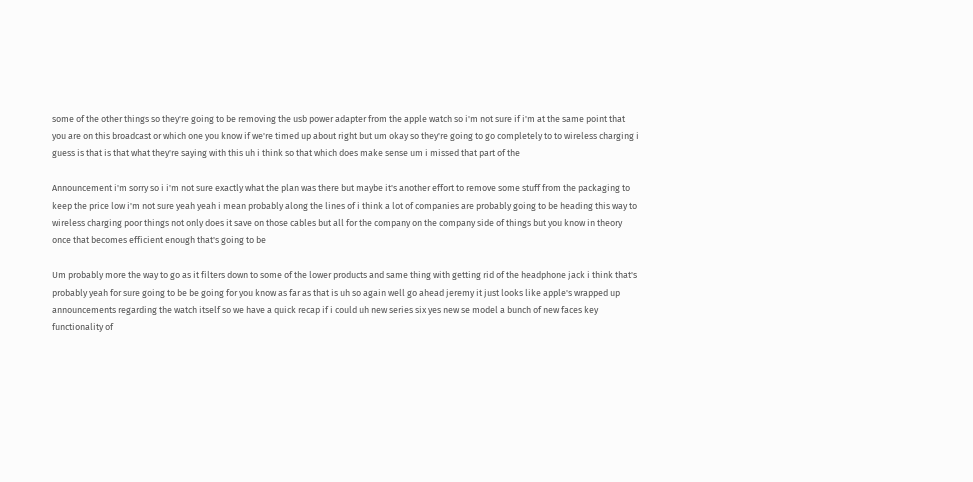some of the other things so they're going to be removing the usb power adapter from the apple watch so i'm not sure if i'm at the same point that you are on this broadcast or which one you know if we're timed up about right but um okay so they're going to go completely to to wireless charging i guess is that is that what they're saying with this uh i think so that which does make sense um i missed that part of the

Announcement i'm sorry so i i'm not sure exactly what the plan was there but maybe it's another effort to remove some stuff from the packaging to keep the price low i'm not sure yeah yeah i mean probably along the lines of i think a lot of companies are probably going to be heading this way to wireless charging poor things not only does it save on those cables but all for the company on the company side of things but you know in theory once that becomes efficient enough that's going to be

Um probably more the way to go as it filters down to some of the lower products and same thing with getting rid of the headphone jack i think that's probably yeah for sure going to be be going for you know as far as that is uh so again well go ahead jeremy it just looks like apple's wrapped up announcements regarding the watch itself so we have a quick recap if i could uh new series six yes new se model a bunch of new faces key functionality of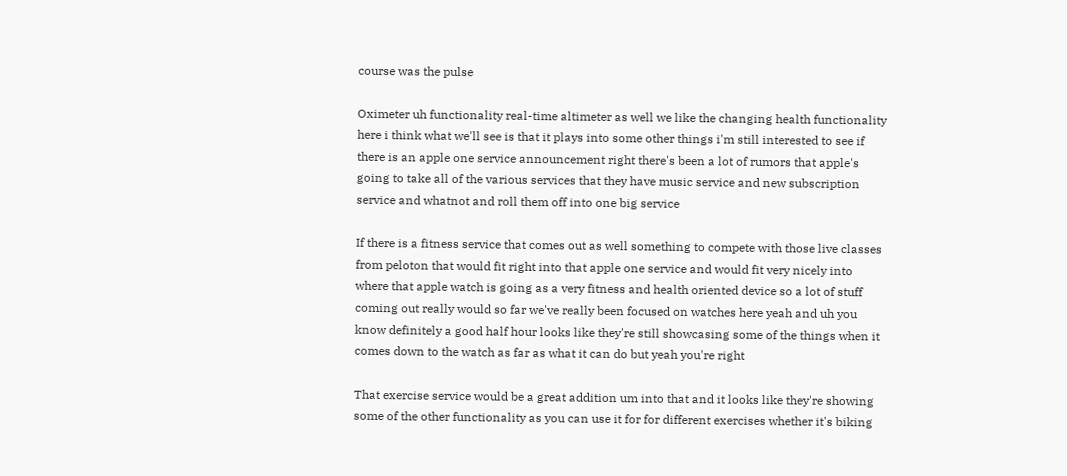course was the pulse

Oximeter uh functionality real-time altimeter as well we like the changing health functionality here i think what we'll see is that it plays into some other things i'm still interested to see if there is an apple one service announcement right there's been a lot of rumors that apple's going to take all of the various services that they have music service and new subscription service and whatnot and roll them off into one big service

If there is a fitness service that comes out as well something to compete with those live classes from peloton that would fit right into that apple one service and would fit very nicely into where that apple watch is going as a very fitness and health oriented device so a lot of stuff coming out really would so far we've really been focused on watches here yeah and uh you know definitely a good half hour looks like they're still showcasing some of the things when it comes down to the watch as far as what it can do but yeah you're right

That exercise service would be a great addition um into that and it looks like they're showing some of the other functionality as you can use it for for different exercises whether it's biking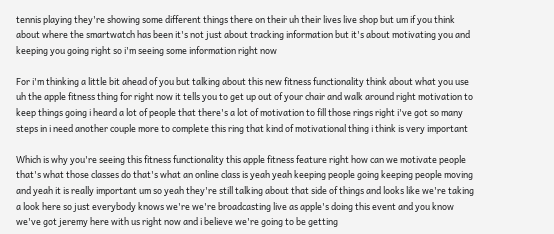tennis playing they're showing some different things there on their uh their lives live shop but um if you think about where the smartwatch has been it's not just about tracking information but it's about motivating you and keeping you going right so i'm seeing some information right now

For i'm thinking a little bit ahead of you but talking about this new fitness functionality think about what you use uh the apple fitness thing for right now it tells you to get up out of your chair and walk around right motivation to keep things going i heard a lot of people that there's a lot of motivation to fill those rings right i've got so many steps in i need another couple more to complete this ring that kind of motivational thing i think is very important

Which is why you're seeing this fitness functionality this apple fitness feature right how can we motivate people that's what those classes do that's what an online class is yeah yeah keeping people going keeping people moving and yeah it is really important um so yeah they're still talking about that side of things and looks like we're taking a look here so just everybody knows we're we're broadcasting live as apple's doing this event and you know we've got jeremy here with us right now and i believe we're going to be getting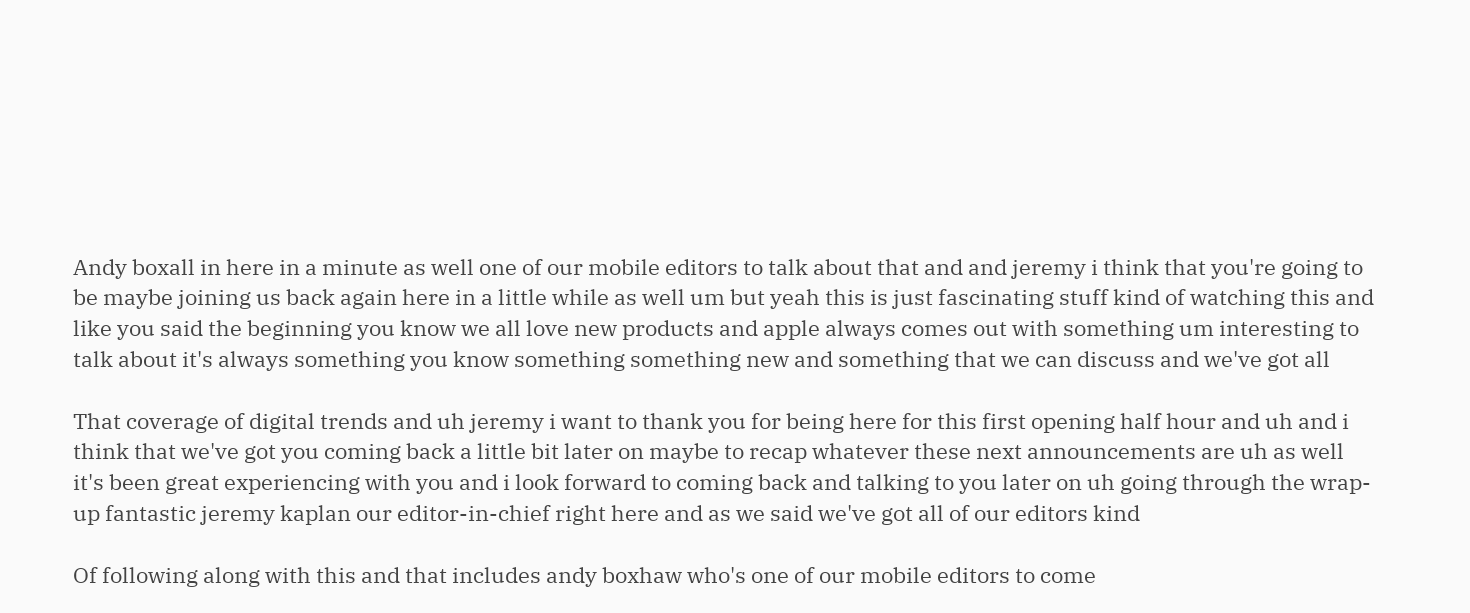Andy boxall in here in a minute as well one of our mobile editors to talk about that and and jeremy i think that you're going to be maybe joining us back again here in a little while as well um but yeah this is just fascinating stuff kind of watching this and like you said the beginning you know we all love new products and apple always comes out with something um interesting to talk about it's always something you know something something new and something that we can discuss and we've got all

That coverage of digital trends and uh jeremy i want to thank you for being here for this first opening half hour and uh and i think that we've got you coming back a little bit later on maybe to recap whatever these next announcements are uh as well it's been great experiencing with you and i look forward to coming back and talking to you later on uh going through the wrap-up fantastic jeremy kaplan our editor-in-chief right here and as we said we've got all of our editors kind

Of following along with this and that includes andy boxhaw who's one of our mobile editors to come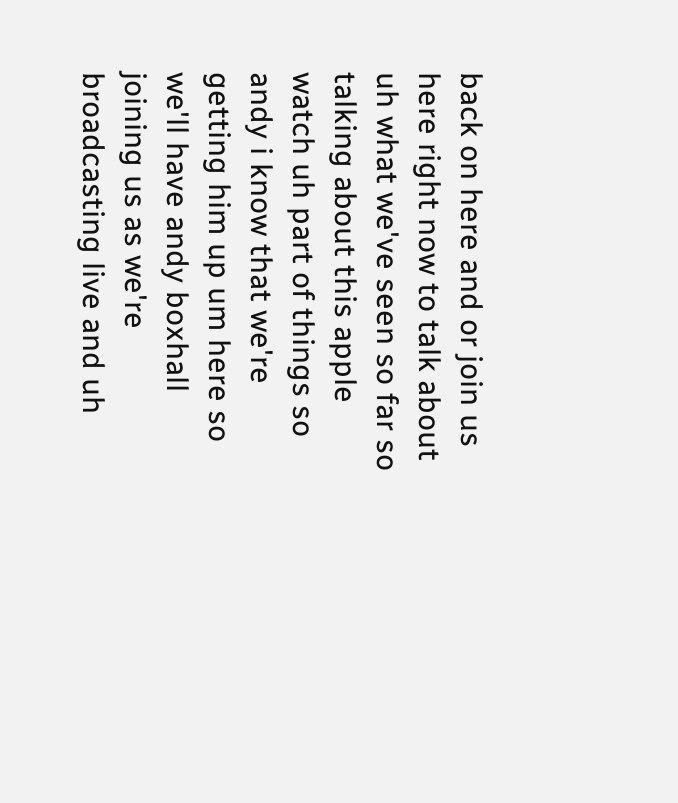back on here and or join us here right now to talk about uh what we've seen so far so talking about this apple watch uh part of things so andy i know that we're getting him up um here so we'll have andy boxhall joining us as we're broadcasting live and uh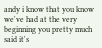andy i know that you know we've had at the very beginning you pretty much said it's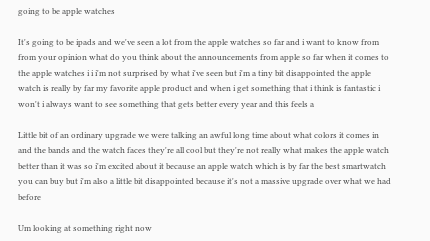going to be apple watches

It's going to be ipads and we've seen a lot from the apple watches so far and i want to know from from your opinion what do you think about the announcements from apple so far when it comes to the apple watches i i i'm not surprised by what i've seen but i'm a tiny bit disappointed the apple watch is really by far my favorite apple product and when i get something that i think is fantastic i won't i always want to see something that gets better every year and this feels a

Little bit of an ordinary upgrade we were talking an awful long time about what colors it comes in and the bands and the watch faces they're all cool but they're not really what makes the apple watch better than it was so i'm excited about it because an apple watch which is by far the best smartwatch you can buy but i'm also a little bit disappointed because it's not a massive upgrade over what we had before

Um looking at something right now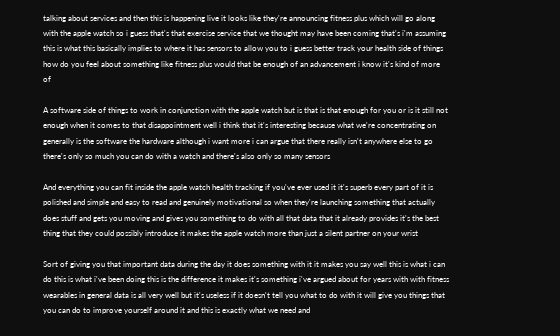talking about services and then this is happening live it looks like they're announcing fitness plus which will go along with the apple watch so i guess that's that exercise service that we thought may have been coming that's i'm assuming this is what this basically implies to where it has sensors to allow you to i guess better track your health side of things how do you feel about something like fitness plus would that be enough of an advancement i know it's kind of more of

A software side of things to work in conjunction with the apple watch but is that is that enough for you or is it still not enough when it comes to that disappointment well i think that it's interesting because what we're concentrating on generally is the software the hardware although i want more i can argue that there really isn't anywhere else to go there's only so much you can do with a watch and there's also only so many sensors

And everything you can fit inside the apple watch health tracking if you've ever used it it's superb every part of it is polished and simple and easy to read and genuinely motivational so when they're launching something that actually does stuff and gets you moving and gives you something to do with all that data that it already provides it's the best thing that they could possibly introduce it makes the apple watch more than just a silent partner on your wrist

Sort of giving you that important data during the day it does something with it it makes you say well this is what i can do this is what i've been doing this is the difference it makes it's something i've argued about for years with with fitness wearables in general data is all very well but it's useless if it doesn't tell you what to do with it will give you things that you can do to improve yourself around it and this is exactly what we need and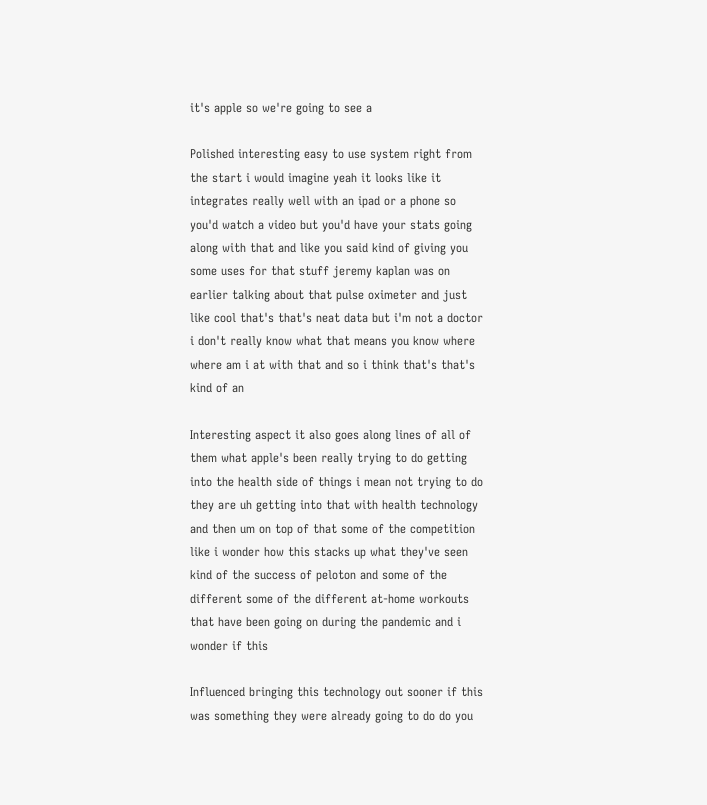it's apple so we're going to see a

Polished interesting easy to use system right from the start i would imagine yeah it looks like it integrates really well with an ipad or a phone so you'd watch a video but you'd have your stats going along with that and like you said kind of giving you some uses for that stuff jeremy kaplan was on earlier talking about that pulse oximeter and just like cool that's that's neat data but i'm not a doctor i don't really know what that means you know where where am i at with that and so i think that's that's kind of an

Interesting aspect it also goes along lines of all of them what apple's been really trying to do getting into the health side of things i mean not trying to do they are uh getting into that with health technology and then um on top of that some of the competition like i wonder how this stacks up what they've seen kind of the success of peloton and some of the different some of the different at-home workouts that have been going on during the pandemic and i wonder if this

Influenced bringing this technology out sooner if this was something they were already going to do do you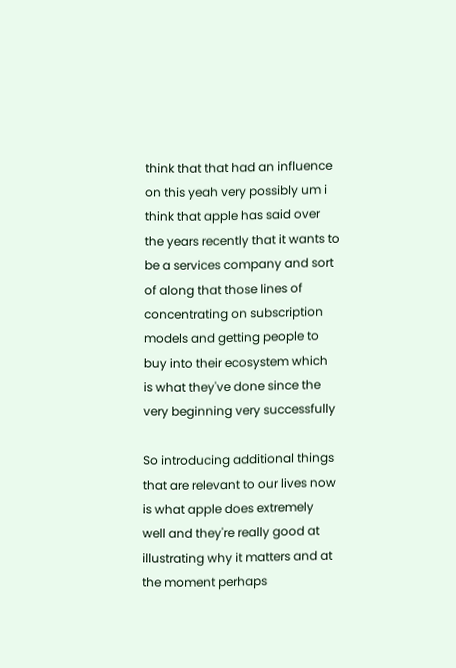think that that had an influence on this yeah very possibly um i think that apple has said over the years recently that it wants to be a services company and sort of along that those lines of concentrating on subscription models and getting people to buy into their ecosystem which is what they've done since the very beginning very successfully

So introducing additional things that are relevant to our lives now is what apple does extremely well and they're really good at illustrating why it matters and at the moment perhaps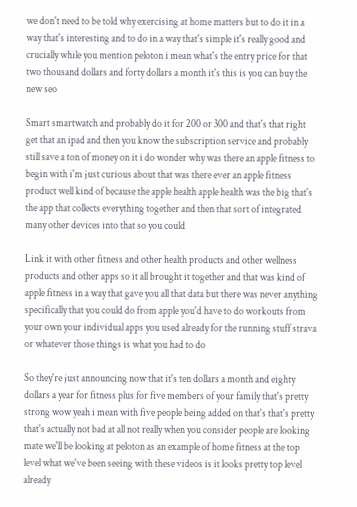we don't need to be told why exercising at home matters but to do it in a way that's interesting and to do in a way that's simple it's really good and crucially while you mention peloton i mean what's the entry price for that two thousand dollars and forty dollars a month it's this is you can buy the new seo

Smart smartwatch and probably do it for 200 or 300 and that's that right get that an ipad and then you know the subscription service and probably still save a ton of money on it i do wonder why was there an apple fitness to begin with i'm just curious about that was there ever an apple fitness product well kind of because the apple health apple health was the big that's the app that collects everything together and then that sort of integrated many other devices into that so you could

Link it with other fitness and other health products and other wellness products and other apps so it all brought it together and that was kind of apple fitness in a way that gave you all that data but there was never anything specifically that you could do from apple you'd have to do workouts from your own your individual apps you used already for the running stuff strava or whatever those things is what you had to do

So they're just announcing now that it's ten dollars a month and eighty dollars a year for fitness plus for five members of your family that's pretty strong wow yeah i mean with five people being added on that's that's pretty that's actually not bad at all not really when you consider people are looking mate we'll be looking at peloton as an example of home fitness at the top level what we've been seeing with these videos is it looks pretty top level already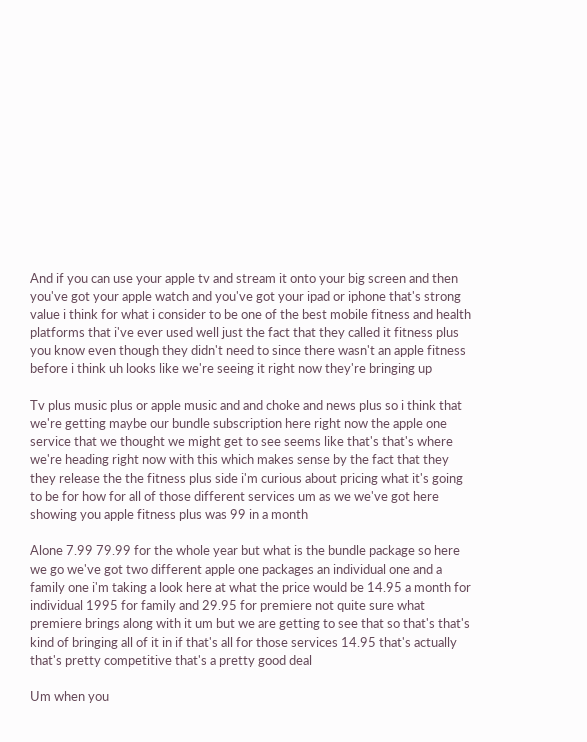And if you can use your apple tv and stream it onto your big screen and then you've got your apple watch and you've got your ipad or iphone that's strong value i think for what i consider to be one of the best mobile fitness and health platforms that i've ever used well just the fact that they called it fitness plus you know even though they didn't need to since there wasn't an apple fitness before i think uh looks like we're seeing it right now they're bringing up

Tv plus music plus or apple music and and choke and news plus so i think that we're getting maybe our bundle subscription here right now the apple one service that we thought we might get to see seems like that's that's where we're heading right now with this which makes sense by the fact that they they release the the fitness plus side i'm curious about pricing what it's going to be for how for all of those different services um as we we've got here showing you apple fitness plus was 99 in a month

Alone 7.99 79.99 for the whole year but what is the bundle package so here we go we've got two different apple one packages an individual one and a family one i'm taking a look here at what the price would be 14.95 a month for individual 1995 for family and 29.95 for premiere not quite sure what premiere brings along with it um but we are getting to see that so that's that's kind of bringing all of it in if that's all for those services 14.95 that's actually that's pretty competitive that's a pretty good deal

Um when you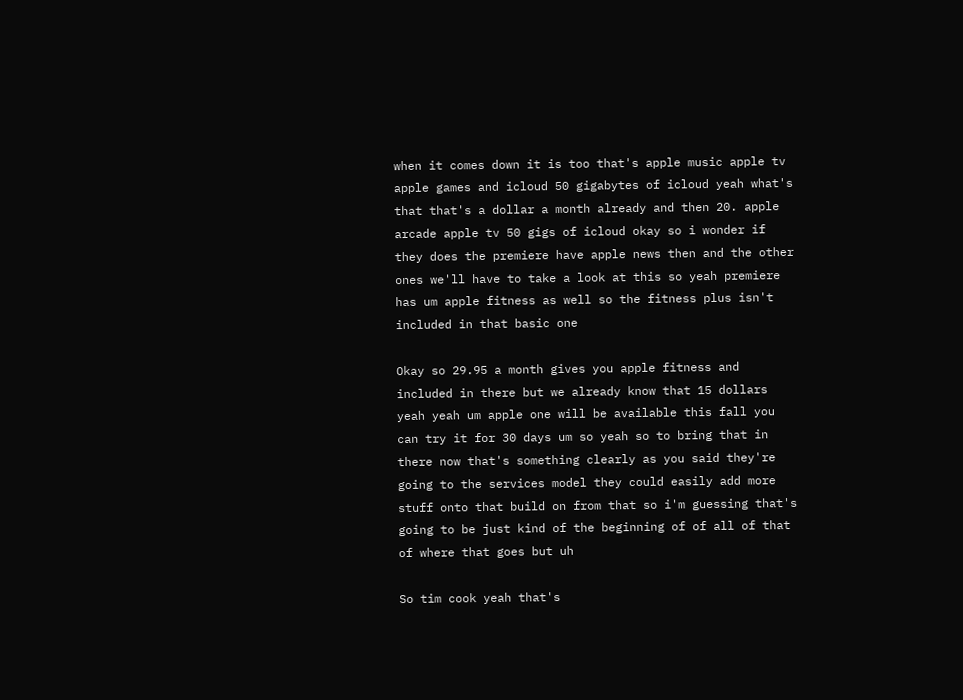when it comes down it is too that's apple music apple tv apple games and icloud 50 gigabytes of icloud yeah what's that that's a dollar a month already and then 20. apple arcade apple tv 50 gigs of icloud okay so i wonder if they does the premiere have apple news then and the other ones we'll have to take a look at this so yeah premiere has um apple fitness as well so the fitness plus isn't included in that basic one

Okay so 29.95 a month gives you apple fitness and included in there but we already know that 15 dollars yeah yeah um apple one will be available this fall you can try it for 30 days um so yeah so to bring that in there now that's something clearly as you said they're going to the services model they could easily add more stuff onto that build on from that so i'm guessing that's going to be just kind of the beginning of of all of that of where that goes but uh

So tim cook yeah that's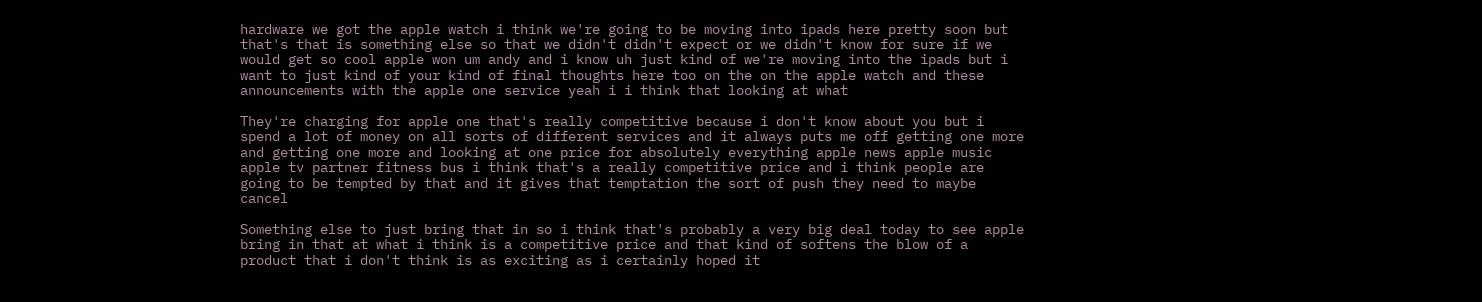hardware we got the apple watch i think we're going to be moving into ipads here pretty soon but that's that is something else so that we didn't didn't expect or we didn't know for sure if we would get so cool apple won um andy and i know uh just kind of we're moving into the ipads but i want to just kind of your kind of final thoughts here too on the on the apple watch and these announcements with the apple one service yeah i i think that looking at what

They're charging for apple one that's really competitive because i don't know about you but i spend a lot of money on all sorts of different services and it always puts me off getting one more and getting one more and looking at one price for absolutely everything apple news apple music apple tv partner fitness bus i think that's a really competitive price and i think people are going to be tempted by that and it gives that temptation the sort of push they need to maybe cancel

Something else to just bring that in so i think that's probably a very big deal today to see apple bring in that at what i think is a competitive price and that kind of softens the blow of a product that i don't think is as exciting as i certainly hoped it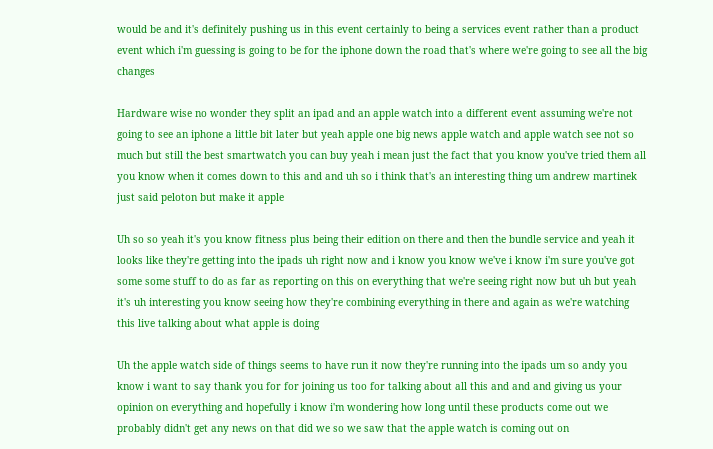would be and it's definitely pushing us in this event certainly to being a services event rather than a product event which i'm guessing is going to be for the iphone down the road that's where we're going to see all the big changes

Hardware wise no wonder they split an ipad and an apple watch into a different event assuming we're not going to see an iphone a little bit later but yeah apple one big news apple watch and apple watch see not so much but still the best smartwatch you can buy yeah i mean just the fact that you know you've tried them all you know when it comes down to this and and uh so i think that's an interesting thing um andrew martinek just said peloton but make it apple

Uh so so yeah it's you know fitness plus being their edition on there and then the bundle service and yeah it looks like they're getting into the ipads uh right now and i know you know we've i know i'm sure you've got some some stuff to do as far as reporting on this on everything that we're seeing right now but uh but yeah it's uh interesting you know seeing how they're combining everything in there and again as we're watching this live talking about what apple is doing

Uh the apple watch side of things seems to have run it now they're running into the ipads um so andy you know i want to say thank you for for joining us too for talking about all this and and and giving us your opinion on everything and hopefully i know i'm wondering how long until these products come out we probably didn't get any news on that did we so we saw that the apple watch is coming out on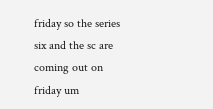friday so the series six and the sc are coming out on friday um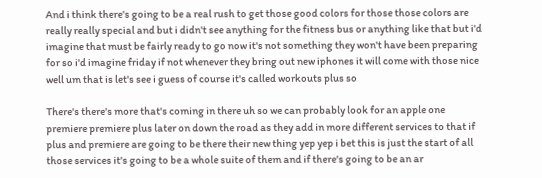And i think there's going to be a real rush to get those good colors for those those colors are really really special and but i didn't see anything for the fitness bus or anything like that but i'd imagine that must be fairly ready to go now it's not something they won't have been preparing for so i'd imagine friday if not whenever they bring out new iphones it will come with those nice well um that is let's see i guess of course it's called workouts plus so

There's there's more that's coming in there uh so we can probably look for an apple one premiere premiere plus later on down the road as they add in more different services to that if plus and premiere are going to be there their new thing yep yep i bet this is just the start of all those services it's going to be a whole suite of them and if there's going to be an ar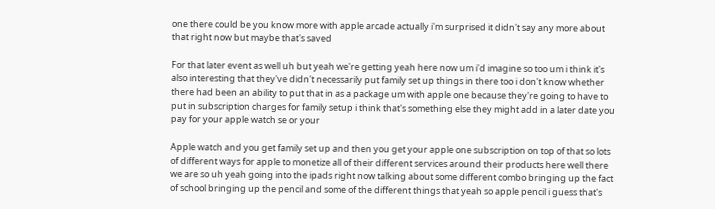one there could be you know more with apple arcade actually i'm surprised it didn't say any more about that right now but maybe that's saved

For that later event as well uh but yeah we're getting yeah here now um i'd imagine so too um i think it's also interesting that they've didn't necessarily put family set up things in there too i don't know whether there had been an ability to put that in as a package um with apple one because they're going to have to put in subscription charges for family setup i think that's something else they might add in a later date you pay for your apple watch se or your

Apple watch and you get family set up and then you get your apple one subscription on top of that so lots of different ways for apple to monetize all of their different services around their products here well there we are so uh yeah going into the ipads right now talking about some different combo bringing up the fact of school bringing up the pencil and some of the different things that yeah so apple pencil i guess that's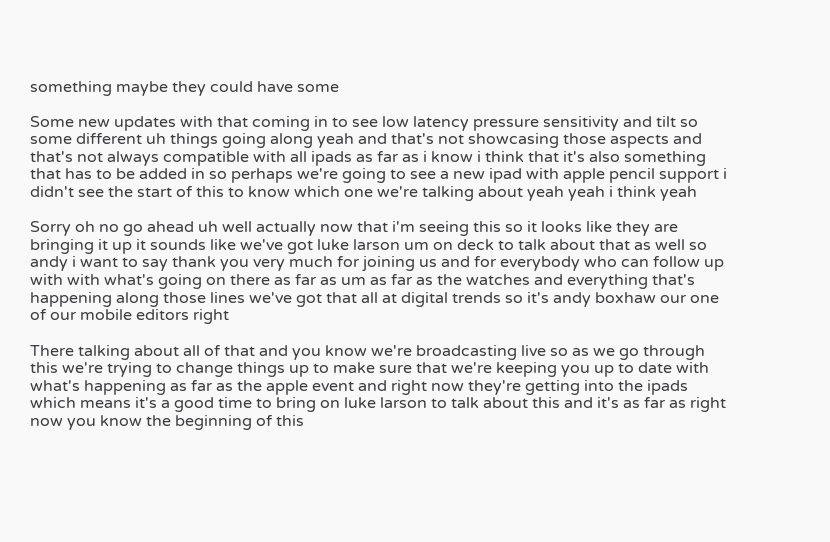something maybe they could have some

Some new updates with that coming in to see low latency pressure sensitivity and tilt so some different uh things going along yeah and that's not showcasing those aspects and that's not always compatible with all ipads as far as i know i think that it's also something that has to be added in so perhaps we're going to see a new ipad with apple pencil support i didn't see the start of this to know which one we're talking about yeah yeah i think yeah

Sorry oh no go ahead uh well actually now that i'm seeing this so it looks like they are bringing it up it sounds like we've got luke larson um on deck to talk about that as well so andy i want to say thank you very much for joining us and for everybody who can follow up with with what's going on there as far as um as far as the watches and everything that's happening along those lines we've got that all at digital trends so it's andy boxhaw our one of our mobile editors right

There talking about all of that and you know we're broadcasting live so as we go through this we're trying to change things up to make sure that we're keeping you up to date with what's happening as far as the apple event and right now they're getting into the ipads which means it's a good time to bring on luke larson to talk about this and it's as far as right now you know the beginning of this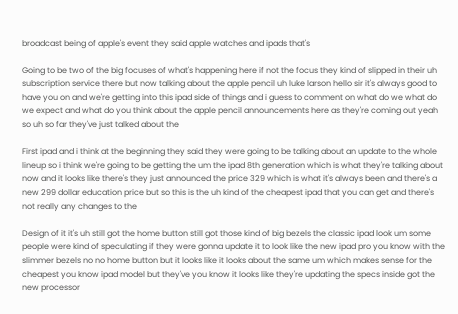broadcast being of apple's event they said apple watches and ipads that's

Going to be two of the big focuses of what's happening here if not the focus they kind of slipped in their uh subscription service there but now talking about the apple pencil uh luke larson hello sir it's always good to have you on and we're getting into this ipad side of things and i guess to comment on what do we what do we expect and what do you think about the apple pencil announcements here as they're coming out yeah so uh so far they've just talked about the

First ipad and i think at the beginning they said they were going to be talking about an update to the whole lineup so i think we're going to be getting the um the ipad 8th generation which is what they're talking about now and it looks like there's they just announced the price 329 which is what it's always been and there's a new 299 dollar education price but so this is the uh kind of the cheapest ipad that you can get and there's not really any changes to the

Design of it it's uh still got the home button still got those kind of big bezels the classic ipad look um some people were kind of speculating if they were gonna update it to look like the new ipad pro you know with the slimmer bezels no no home button but it looks like it looks about the same um which makes sense for the cheapest you know ipad model but they've you know it looks like they're updating the specs inside got the new processor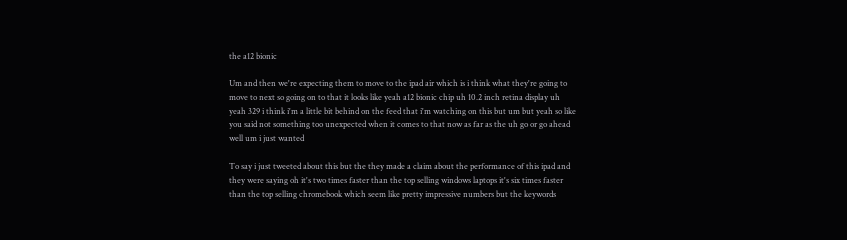the a12 bionic

Um and then we're expecting them to move to the ipad air which is i think what they're going to move to next so going on to that it looks like yeah a12 bionic chip uh 10.2 inch retina display uh yeah 329 i think i'm a little bit behind on the feed that i'm watching on this but um but yeah so like you said not something too unexpected when it comes to that now as far as the uh go or go ahead well um i just wanted

To say i just tweeted about this but the they made a claim about the performance of this ipad and they were saying oh it's two times faster than the top selling windows laptops it's six times faster than the top selling chromebook which seem like pretty impressive numbers but the keywords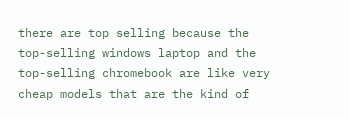there are top selling because the top-selling windows laptop and the top-selling chromebook are like very cheap models that are the kind of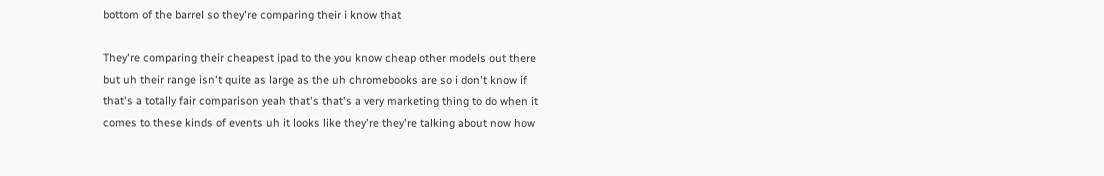bottom of the barrel so they're comparing their i know that

They're comparing their cheapest ipad to the you know cheap other models out there but uh their range isn't quite as large as the uh chromebooks are so i don't know if that's a totally fair comparison yeah that's that's a very marketing thing to do when it comes to these kinds of events uh it looks like they're they're talking about now how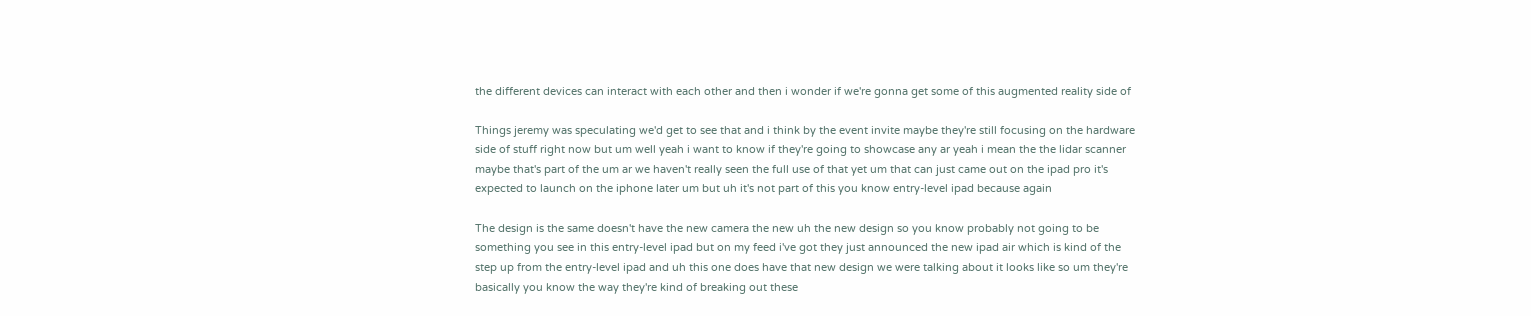the different devices can interact with each other and then i wonder if we're gonna get some of this augmented reality side of

Things jeremy was speculating we'd get to see that and i think by the event invite maybe they're still focusing on the hardware side of stuff right now but um well yeah i want to know if they're going to showcase any ar yeah i mean the the lidar scanner maybe that's part of the um ar we haven't really seen the full use of that yet um that can just came out on the ipad pro it's expected to launch on the iphone later um but uh it's not part of this you know entry-level ipad because again

The design is the same doesn't have the new camera the new uh the new design so you know probably not going to be something you see in this entry-level ipad but on my feed i've got they just announced the new ipad air which is kind of the step up from the entry-level ipad and uh this one does have that new design we were talking about it looks like so um they're basically you know the way they're kind of breaking out these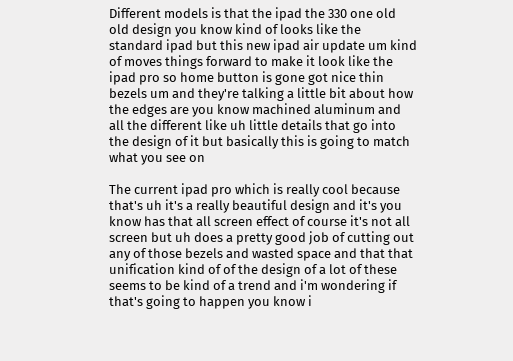Different models is that the ipad the 330 one old old design you know kind of looks like the standard ipad but this new ipad air update um kind of moves things forward to make it look like the ipad pro so home button is gone got nice thin bezels um and they're talking a little bit about how the edges are you know machined aluminum and all the different like uh little details that go into the design of it but basically this is going to match what you see on

The current ipad pro which is really cool because that's uh it's a really beautiful design and it's you know has that all screen effect of course it's not all screen but uh does a pretty good job of cutting out any of those bezels and wasted space and that that unification kind of of the design of a lot of these seems to be kind of a trend and i'm wondering if that's going to happen you know i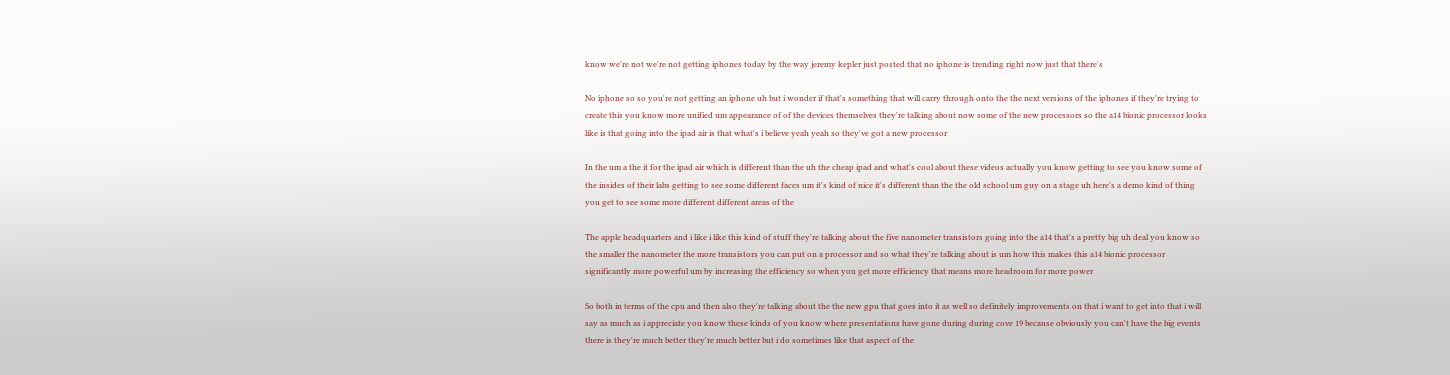know we're not we're not getting iphones today by the way jeremy kepler just posted that no iphone is trending right now just that there's

No iphone so so you're not getting an iphone uh but i wonder if that's something that will carry through onto the the next versions of the iphones if they're trying to create this you know more unified um appearance of of the devices themselves they're talking about now some of the new processors so the a14 bionic processor looks like is that going into the ipad air is that what's i believe yeah yeah so they've got a new processor

In the um a the it for the ipad air which is different than the uh the cheap ipad and what's cool about these videos actually you know getting to see you know some of the insides of their labs getting to see some different faces um it's kind of nice it's different than the the old school um guy on a stage uh here's a demo kind of thing you get to see some more different different areas of the

The apple headquarters and i like i like this kind of stuff they're talking about the five nanometer transistors going into the a14 that's a pretty big uh deal you know so the smaller the nanometer the more transistors you can put on a processor and so what they're talking about is um how this makes this a14 bionic processor significantly more powerful um by increasing the efficiency so when you get more efficiency that means more headroom for more power

So both in terms of the cpu and then also they're talking about the the new gpu that goes into it as well so definitely improvements on that i want to get into that i will say as much as i appreciate you know these kinds of you know where presentations have gone during during cove 19 because obviously you can't have the big events there is they're much better they're much better but i do sometimes like that aspect of the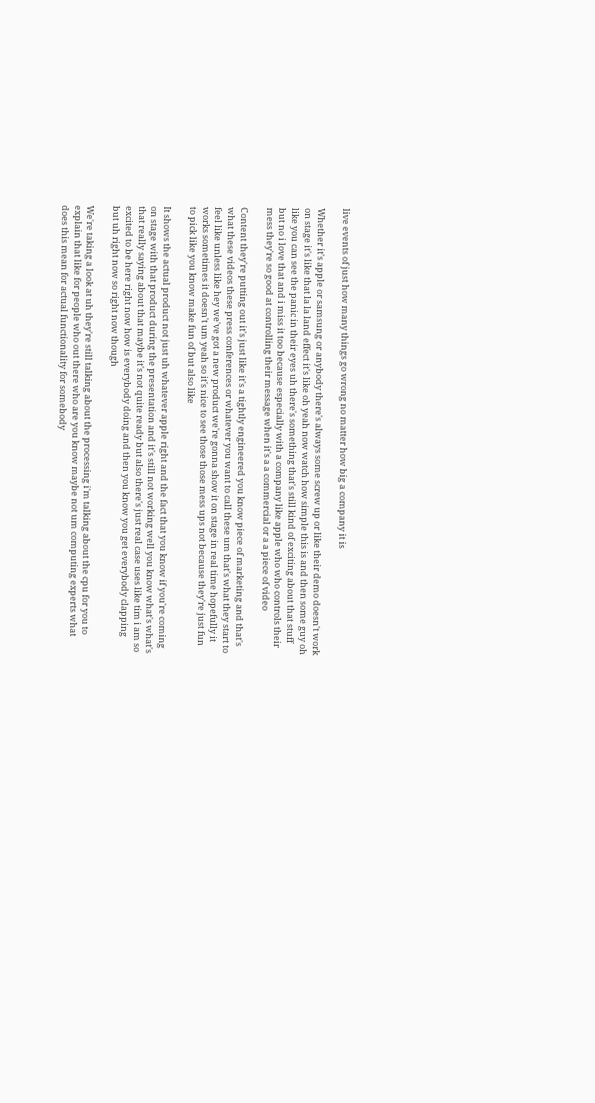live events of just how many things go wrong no matter how big a company it is

Whether it's apple or samsung or anybody there's always some screw up or like their demo doesn't work on stage it's like that la la land effect it's like oh yeah now watch how simple this is and then some guy oh like you can see the panic in their eyes uh there's something that's still kind of exciting about that stuff but no i love that and i miss it too because especially with a company like apple who who controls their mess they're so good at controlling their message when it's a a commercial or a a piece of video

Content they're putting out it's just like it's a tightly engineered you know piece of marketing and that's what these videos these press conferences or whatever you want to call these um that's what they start to feel like unless like hey we've got a new product we're gonna show it on stage in real time hopefully it works sometimes it doesn't um yeah so it's nice to see those those mess ups not because they're just fun to pick like you know make fun of but also like

It shows the actual product not just uh whatever apple right and the fact that you know if you're coming on stage with that product during the presentation and it's still not working well you know what's what's that really saying about that maybe it's not quite ready but also there's just real case uses like tim i am so excited to be here right now how is everybody doing and then you know you get everybody clapping but uh right now so right now though

We're taking a look at uh they're still talking about the processing i'm talking about the cpu for you to explain that like for people who out there who are you know maybe not um computing experts what does this mean for actual functionality for somebody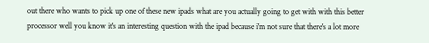out there who wants to pick up one of these new ipads what are you actually going to get with with this better processor well you know it's an interesting question with the ipad because i'm not sure that there's a lot more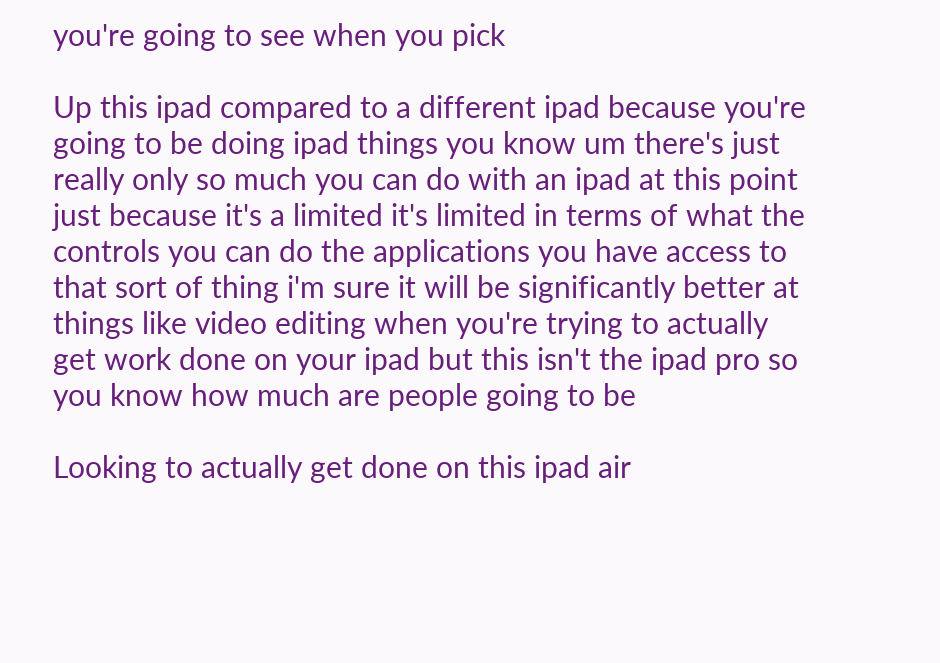you're going to see when you pick

Up this ipad compared to a different ipad because you're going to be doing ipad things you know um there's just really only so much you can do with an ipad at this point just because it's a limited it's limited in terms of what the controls you can do the applications you have access to that sort of thing i'm sure it will be significantly better at things like video editing when you're trying to actually get work done on your ipad but this isn't the ipad pro so you know how much are people going to be

Looking to actually get done on this ipad air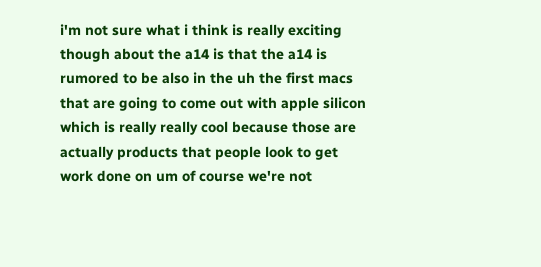i'm not sure what i think is really exciting though about the a14 is that the a14 is rumored to be also in the uh the first macs that are going to come out with apple silicon which is really really cool because those are actually products that people look to get work done on um of course we're not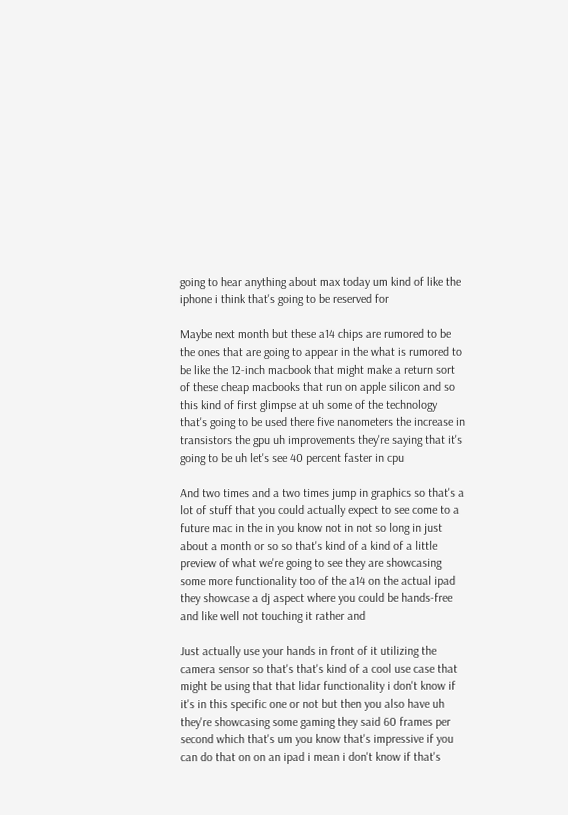going to hear anything about max today um kind of like the iphone i think that's going to be reserved for

Maybe next month but these a14 chips are rumored to be the ones that are going to appear in the what is rumored to be like the 12-inch macbook that might make a return sort of these cheap macbooks that run on apple silicon and so this kind of first glimpse at uh some of the technology that's going to be used there five nanometers the increase in transistors the gpu uh improvements they're saying that it's going to be uh let's see 40 percent faster in cpu

And two times and a two times jump in graphics so that's a lot of stuff that you could actually expect to see come to a future mac in the in you know not in not so long in just about a month or so so that's kind of a kind of a little preview of what we're going to see they are showcasing some more functionality too of the a14 on the actual ipad they showcase a dj aspect where you could be hands-free and like well not touching it rather and

Just actually use your hands in front of it utilizing the camera sensor so that's that's kind of a cool use case that might be using that that lidar functionality i don't know if it's in this specific one or not but then you also have uh they're showcasing some gaming they said 60 frames per second which that's um you know that's impressive if you can do that on on an ipad i mean i don't know if that's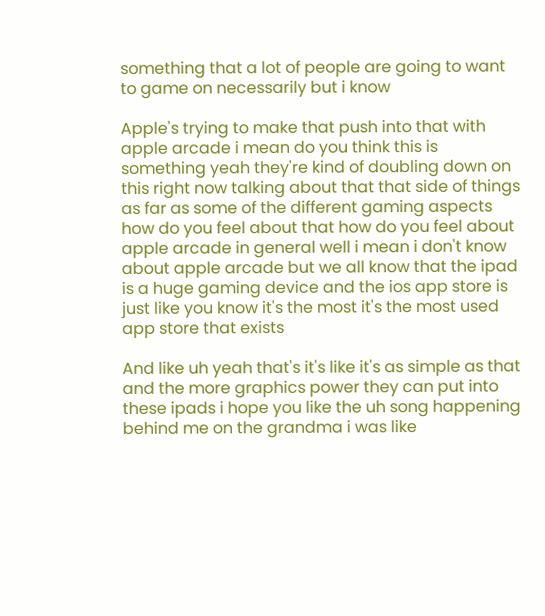something that a lot of people are going to want to game on necessarily but i know

Apple's trying to make that push into that with apple arcade i mean do you think this is something yeah they're kind of doubling down on this right now talking about that that side of things as far as some of the different gaming aspects how do you feel about that how do you feel about apple arcade in general well i mean i don't know about apple arcade but we all know that the ipad is a huge gaming device and the ios app store is just like you know it's the most it's the most used app store that exists

And like uh yeah that's it's like it's as simple as that and the more graphics power they can put into these ipads i hope you like the uh song happening behind me on the grandma i was like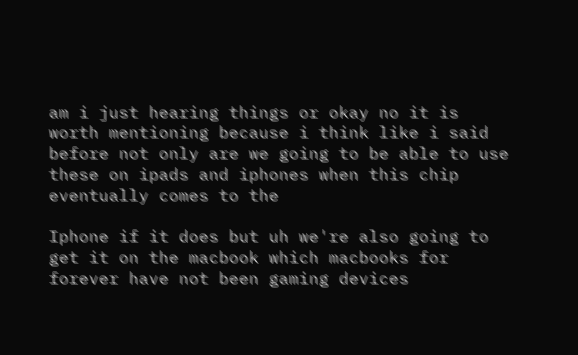am i just hearing things or okay no it is worth mentioning because i think like i said before not only are we going to be able to use these on ipads and iphones when this chip eventually comes to the

Iphone if it does but uh we're also going to get it on the macbook which macbooks for forever have not been gaming devices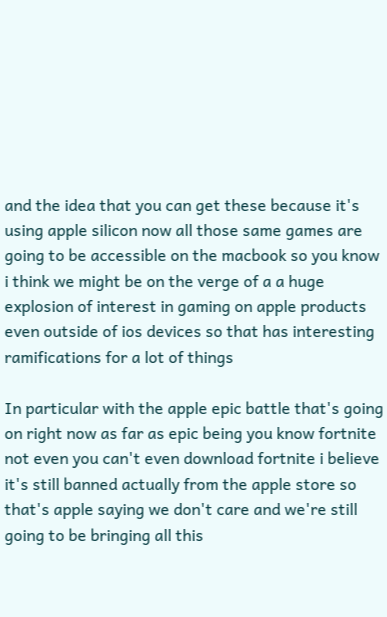and the idea that you can get these because it's using apple silicon now all those same games are going to be accessible on the macbook so you know i think we might be on the verge of a a huge explosion of interest in gaming on apple products even outside of ios devices so that has interesting ramifications for a lot of things

In particular with the apple epic battle that's going on right now as far as epic being you know fortnite not even you can't even download fortnite i believe it's still banned actually from the apple store so that's apple saying we don't care and we're still going to be bringing all this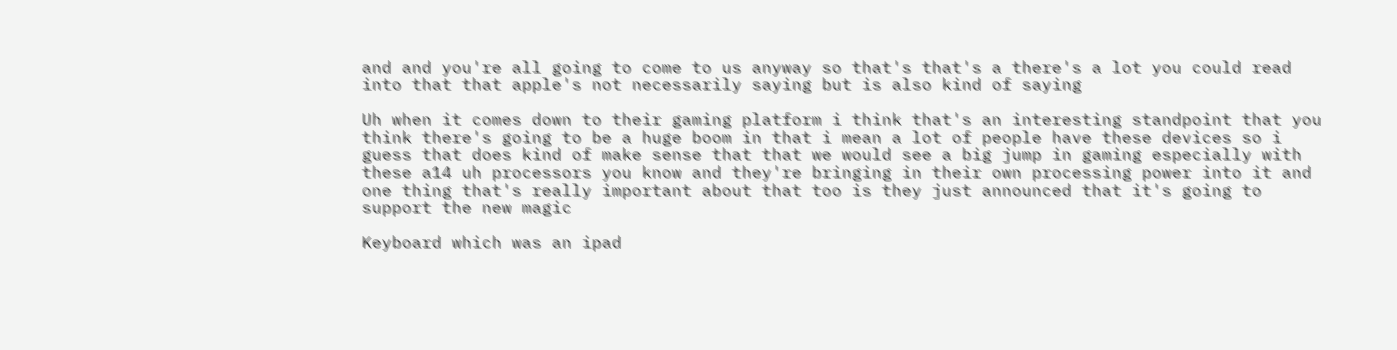and and you're all going to come to us anyway so that's that's a there's a lot you could read into that that apple's not necessarily saying but is also kind of saying

Uh when it comes down to their gaming platform i think that's an interesting standpoint that you think there's going to be a huge boom in that i mean a lot of people have these devices so i guess that does kind of make sense that that we would see a big jump in gaming especially with these a14 uh processors you know and they're bringing in their own processing power into it and one thing that's really important about that too is they just announced that it's going to support the new magic

Keyboard which was an ipad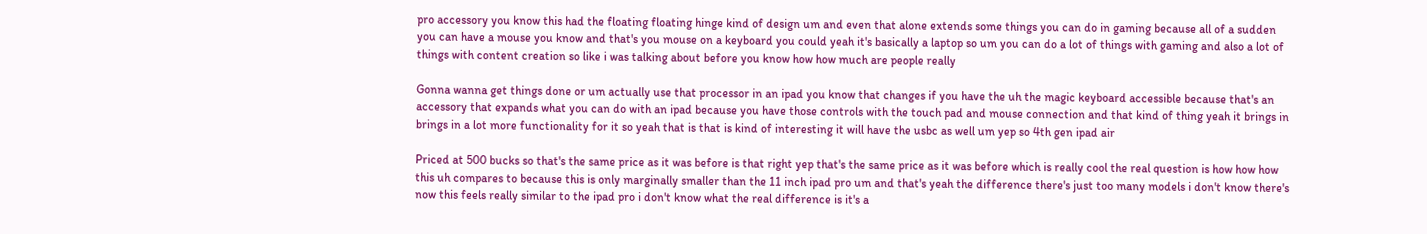pro accessory you know this had the floating floating hinge kind of design um and even that alone extends some things you can do in gaming because all of a sudden you can have a mouse you know and that's you mouse on a keyboard you could yeah it's basically a laptop so um you can do a lot of things with gaming and also a lot of things with content creation so like i was talking about before you know how how much are people really

Gonna wanna get things done or um actually use that processor in an ipad you know that changes if you have the uh the magic keyboard accessible because that's an accessory that expands what you can do with an ipad because you have those controls with the touch pad and mouse connection and that kind of thing yeah it brings in brings in a lot more functionality for it so yeah that is that is kind of interesting it will have the usbc as well um yep so 4th gen ipad air

Priced at 500 bucks so that's the same price as it was before is that right yep that's the same price as it was before which is really cool the real question is how how how this uh compares to because this is only marginally smaller than the 11 inch ipad pro um and that's yeah the difference there's just too many models i don't know there's now this feels really similar to the ipad pro i don't know what the real difference is it's a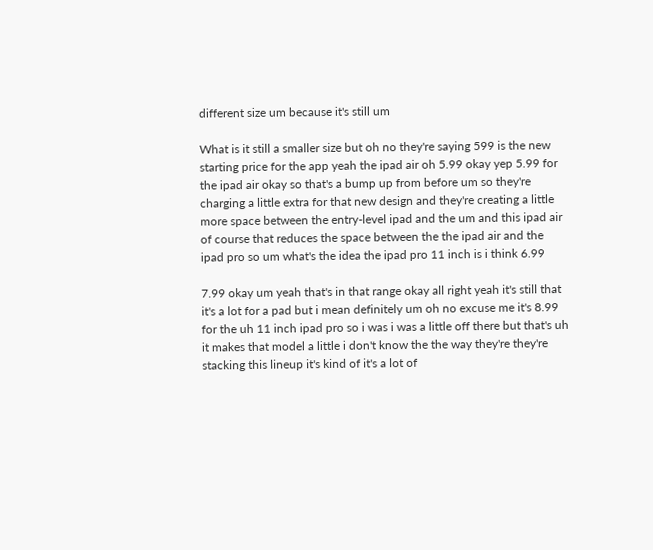different size um because it's still um

What is it still a smaller size but oh no they're saying 599 is the new starting price for the app yeah the ipad air oh 5.99 okay yep 5.99 for the ipad air okay so that's a bump up from before um so they're charging a little extra for that new design and they're creating a little more space between the entry-level ipad and the um and this ipad air of course that reduces the space between the the ipad air and the ipad pro so um what's the idea the ipad pro 11 inch is i think 6.99

7.99 okay um yeah that's in that range okay all right yeah it's still that it's a lot for a pad but i mean definitely um oh no excuse me it's 8.99 for the uh 11 inch ipad pro so i was i was a little off there but that's uh it makes that model a little i don't know the the way they're they're stacking this lineup it's kind of it's a lot of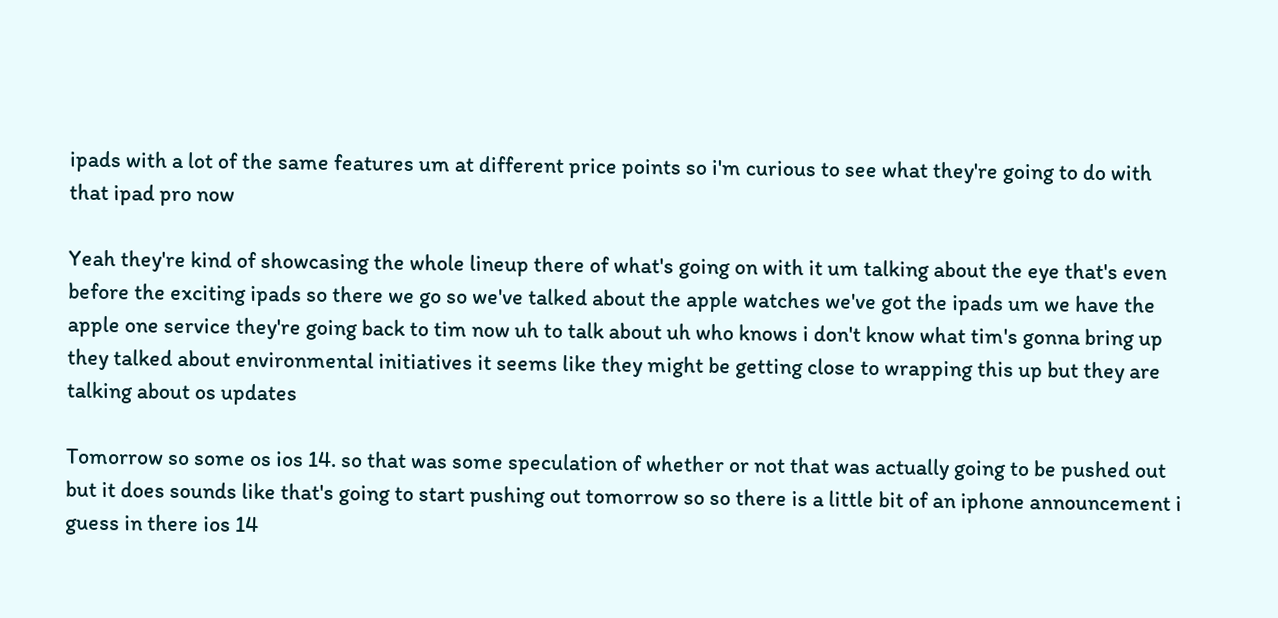ipads with a lot of the same features um at different price points so i'm curious to see what they're going to do with that ipad pro now

Yeah they're kind of showcasing the whole lineup there of what's going on with it um talking about the eye that's even before the exciting ipads so there we go so we've talked about the apple watches we've got the ipads um we have the apple one service they're going back to tim now uh to talk about uh who knows i don't know what tim's gonna bring up they talked about environmental initiatives it seems like they might be getting close to wrapping this up but they are talking about os updates

Tomorrow so some os ios 14. so that was some speculation of whether or not that was actually going to be pushed out but it does sounds like that's going to start pushing out tomorrow so so there is a little bit of an iphone announcement i guess in there ios 14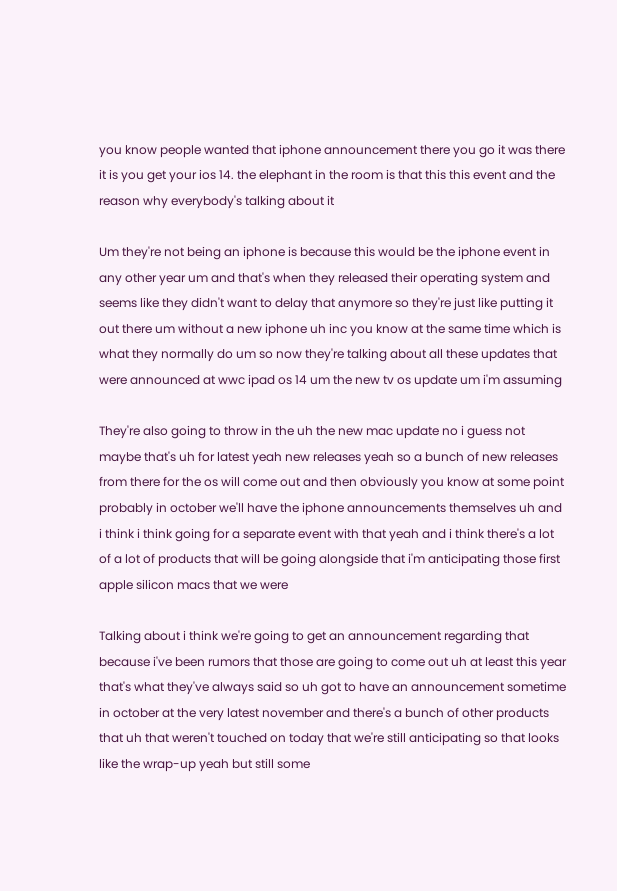you know people wanted that iphone announcement there you go it was there it is you get your ios 14. the elephant in the room is that this this event and the reason why everybody's talking about it

Um they're not being an iphone is because this would be the iphone event in any other year um and that's when they released their operating system and seems like they didn't want to delay that anymore so they're just like putting it out there um without a new iphone uh inc you know at the same time which is what they normally do um so now they're talking about all these updates that were announced at wwc ipad os 14 um the new tv os update um i'm assuming

They're also going to throw in the uh the new mac update no i guess not maybe that's uh for latest yeah new releases yeah so a bunch of new releases from there for the os will come out and then obviously you know at some point probably in october we'll have the iphone announcements themselves uh and i think i think going for a separate event with that yeah and i think there's a lot of a lot of products that will be going alongside that i'm anticipating those first apple silicon macs that we were

Talking about i think we're going to get an announcement regarding that because i've been rumors that those are going to come out uh at least this year that's what they've always said so uh got to have an announcement sometime in october at the very latest november and there's a bunch of other products that uh that weren't touched on today that we're still anticipating so that looks like the wrap-up yeah but still some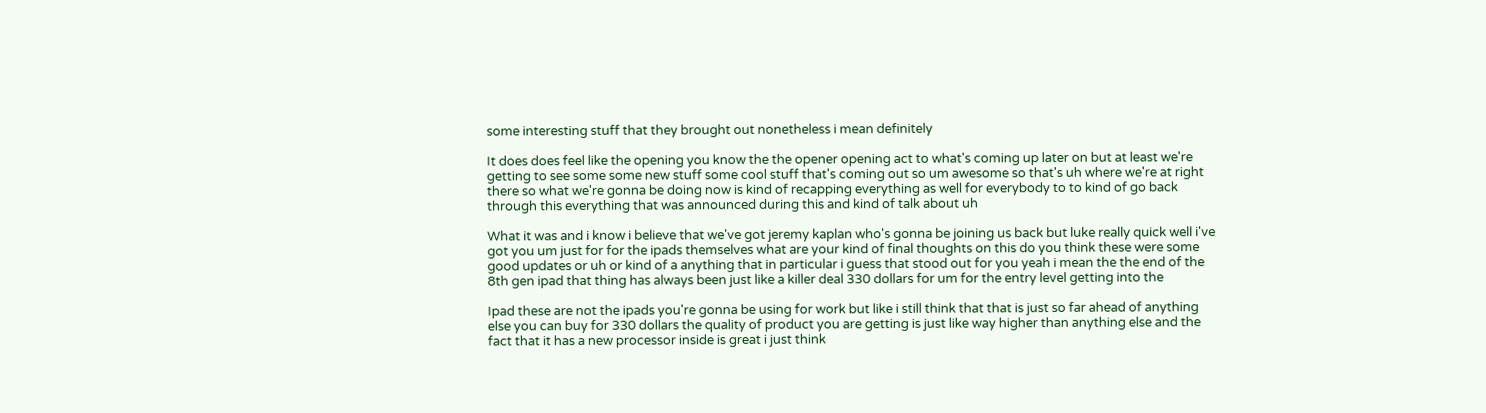some interesting stuff that they brought out nonetheless i mean definitely

It does does feel like the opening you know the the opener opening act to what's coming up later on but at least we're getting to see some some new stuff some cool stuff that's coming out so um awesome so that's uh where we're at right there so what we're gonna be doing now is kind of recapping everything as well for everybody to to kind of go back through this everything that was announced during this and kind of talk about uh

What it was and i know i believe that we've got jeremy kaplan who's gonna be joining us back but luke really quick well i've got you um just for for the ipads themselves what are your kind of final thoughts on this do you think these were some good updates or uh or kind of a anything that in particular i guess that stood out for you yeah i mean the the end of the 8th gen ipad that thing has always been just like a killer deal 330 dollars for um for the entry level getting into the

Ipad these are not the ipads you're gonna be using for work but like i still think that that is just so far ahead of anything else you can buy for 330 dollars the quality of product you are getting is just like way higher than anything else and the fact that it has a new processor inside is great i just think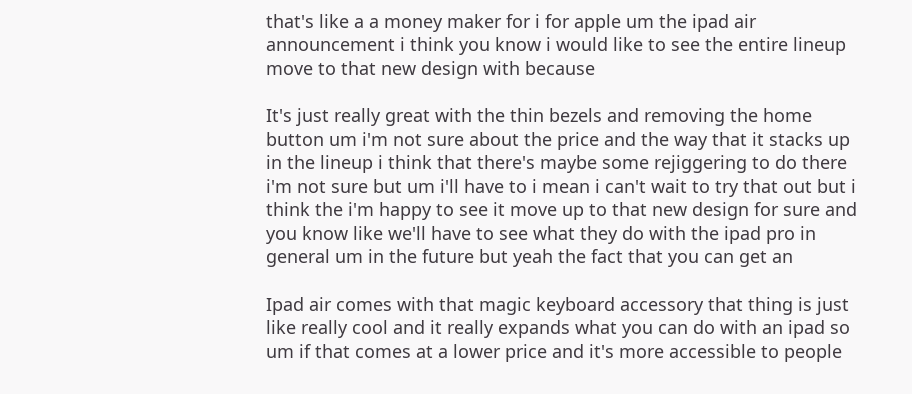that's like a a money maker for i for apple um the ipad air announcement i think you know i would like to see the entire lineup move to that new design with because

It's just really great with the thin bezels and removing the home button um i'm not sure about the price and the way that it stacks up in the lineup i think that there's maybe some rejiggering to do there i'm not sure but um i'll have to i mean i can't wait to try that out but i think the i'm happy to see it move up to that new design for sure and you know like we'll have to see what they do with the ipad pro in general um in the future but yeah the fact that you can get an

Ipad air comes with that magic keyboard accessory that thing is just like really cool and it really expands what you can do with an ipad so um if that comes at a lower price and it's more accessible to people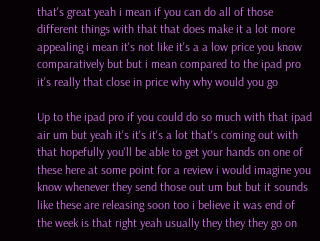that's great yeah i mean if you can do all of those different things with that that does make it a lot more appealing i mean it's not like it's a a low price you know comparatively but but i mean compared to the ipad pro it's really that close in price why why would you go

Up to the ipad pro if you could do so much with that ipad air um but yeah it's it's it's a lot that's coming out with that hopefully you'll be able to get your hands on one of these here at some point for a review i would imagine you know whenever they send those out um but but it sounds like these are releasing soon too i believe it was end of the week is that right yeah usually they they they go on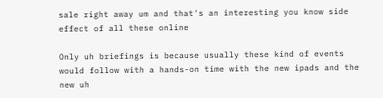sale right away um and that's an interesting you know side effect of all these online

Only uh briefings is because usually these kind of events would follow with a hands-on time with the new ipads and the new uh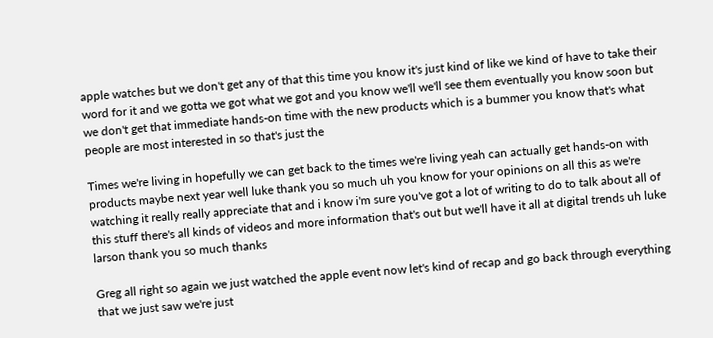apple watches but we don't get any of that this time you know it's just kind of like we kind of have to take their word for it and we gotta we got what we got and you know we'll we'll see them eventually you know soon but we don't get that immediate hands-on time with the new products which is a bummer you know that's what people are most interested in so that's just the

Times we're living in hopefully we can get back to the times we're living yeah can actually get hands-on with products maybe next year well luke thank you so much uh you know for your opinions on all this as we're watching it really really appreciate that and i know i'm sure you've got a lot of writing to do to talk about all of this stuff there's all kinds of videos and more information that's out but we'll have it all at digital trends uh luke larson thank you so much thanks

Greg all right so again we just watched the apple event now let's kind of recap and go back through everything that we just saw we're just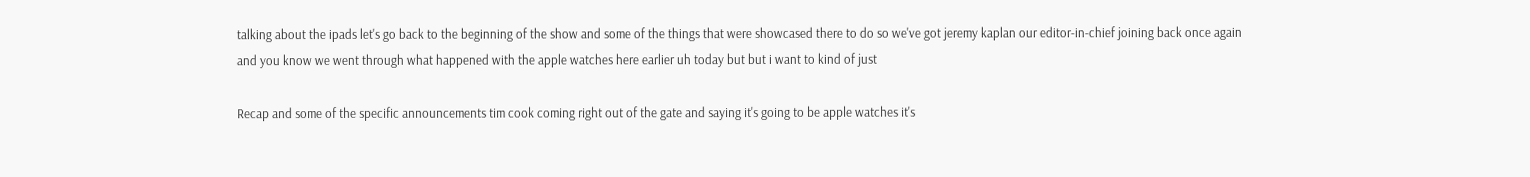talking about the ipads let's go back to the beginning of the show and some of the things that were showcased there to do so we've got jeremy kaplan our editor-in-chief joining back once again and you know we went through what happened with the apple watches here earlier uh today but but i want to kind of just

Recap and some of the specific announcements tim cook coming right out of the gate and saying it's going to be apple watches it's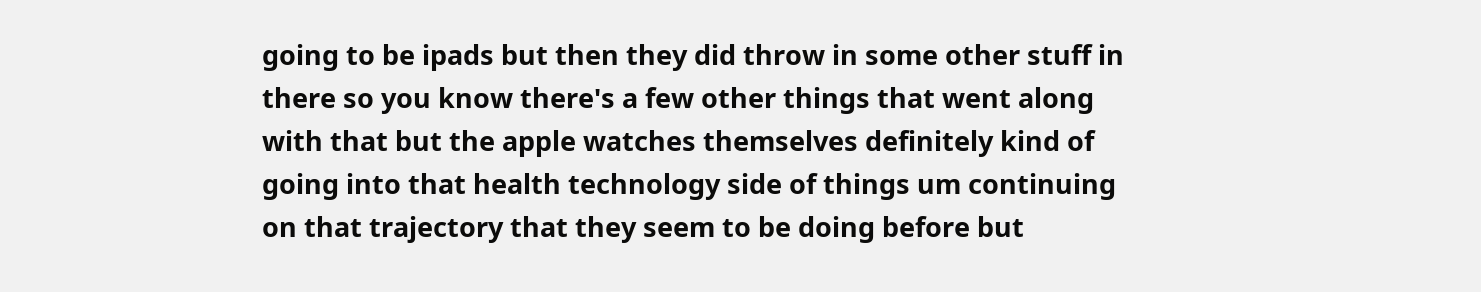going to be ipads but then they did throw in some other stuff in there so you know there's a few other things that went along with that but the apple watches themselves definitely kind of going into that health technology side of things um continuing on that trajectory that they seem to be doing before but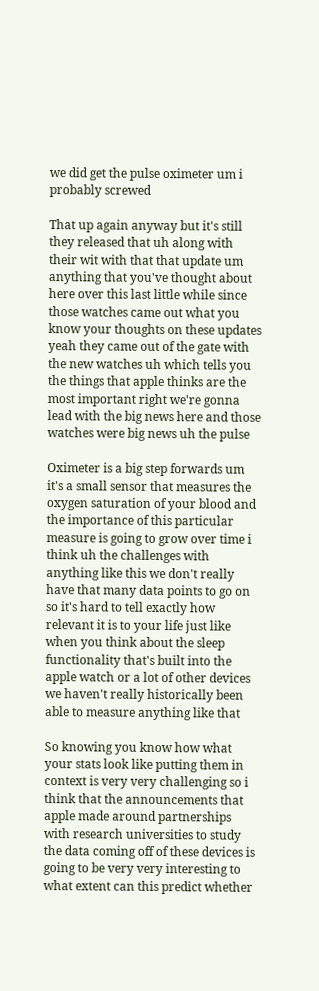we did get the pulse oximeter um i probably screwed

That up again anyway but it's still they released that uh along with their wit with that that update um anything that you've thought about here over this last little while since those watches came out what you know your thoughts on these updates yeah they came out of the gate with the new watches uh which tells you the things that apple thinks are the most important right we're gonna lead with the big news here and those watches were big news uh the pulse

Oximeter is a big step forwards um it's a small sensor that measures the oxygen saturation of your blood and the importance of this particular measure is going to grow over time i think uh the challenges with anything like this we don't really have that many data points to go on so it's hard to tell exactly how relevant it is to your life just like when you think about the sleep functionality that's built into the apple watch or a lot of other devices we haven't really historically been able to measure anything like that

So knowing you know how what your stats look like putting them in context is very very challenging so i think that the announcements that apple made around partnerships with research universities to study the data coming off of these devices is going to be very very interesting to what extent can this predict whether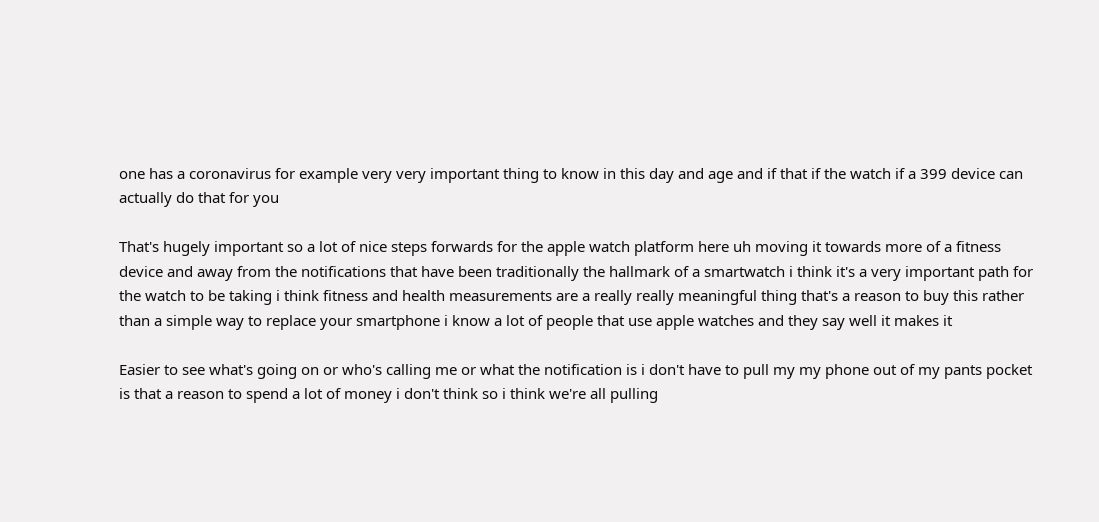one has a coronavirus for example very very important thing to know in this day and age and if that if the watch if a 399 device can actually do that for you

That's hugely important so a lot of nice steps forwards for the apple watch platform here uh moving it towards more of a fitness device and away from the notifications that have been traditionally the hallmark of a smartwatch i think it's a very important path for the watch to be taking i think fitness and health measurements are a really really meaningful thing that's a reason to buy this rather than a simple way to replace your smartphone i know a lot of people that use apple watches and they say well it makes it

Easier to see what's going on or who's calling me or what the notification is i don't have to pull my my phone out of my pants pocket is that a reason to spend a lot of money i don't think so i think we're all pulling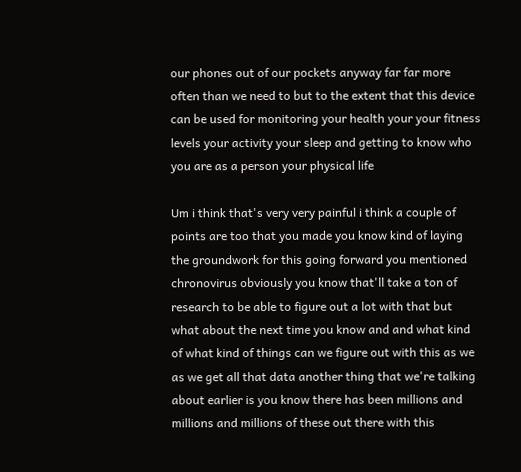our phones out of our pockets anyway far far more often than we need to but to the extent that this device can be used for monitoring your health your your fitness levels your activity your sleep and getting to know who you are as a person your physical life

Um i think that's very very painful i think a couple of points are too that you made you know kind of laying the groundwork for this going forward you mentioned chronovirus obviously you know that'll take a ton of research to be able to figure out a lot with that but what about the next time you know and and what kind of what kind of things can we figure out with this as we as we get all that data another thing that we're talking about earlier is you know there has been millions and millions and millions of these out there with this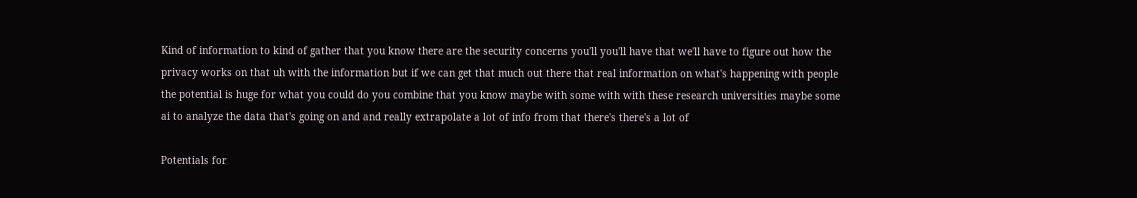Kind of information to kind of gather that you know there are the security concerns you'll you'll have that we'll have to figure out how the privacy works on that uh with the information but if we can get that much out there that real information on what's happening with people the potential is huge for what you could do you combine that you know maybe with some with with these research universities maybe some ai to analyze the data that's going on and and really extrapolate a lot of info from that there's there's a lot of

Potentials for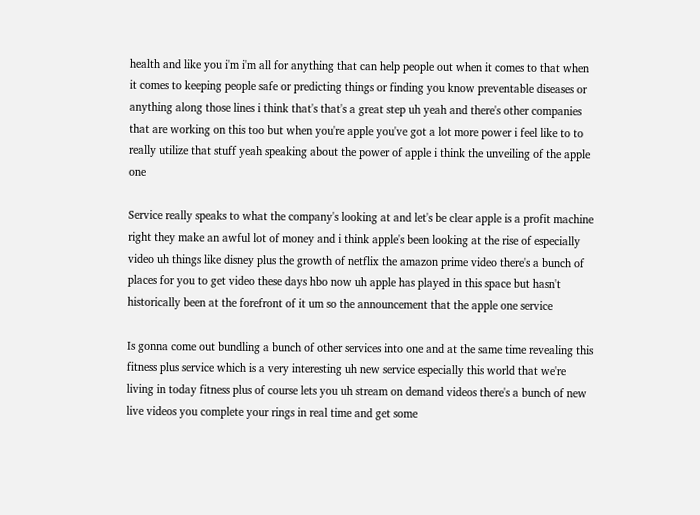health and like you i'm i'm all for anything that can help people out when it comes to that when it comes to keeping people safe or predicting things or finding you know preventable diseases or anything along those lines i think that's that's a great step uh yeah and there's other companies that are working on this too but when you're apple you've got a lot more power i feel like to to really utilize that stuff yeah speaking about the power of apple i think the unveiling of the apple one

Service really speaks to what the company's looking at and let's be clear apple is a profit machine right they make an awful lot of money and i think apple's been looking at the rise of especially video uh things like disney plus the growth of netflix the amazon prime video there's a bunch of places for you to get video these days hbo now uh apple has played in this space but hasn't historically been at the forefront of it um so the announcement that the apple one service

Is gonna come out bundling a bunch of other services into one and at the same time revealing this fitness plus service which is a very interesting uh new service especially this world that we're living in today fitness plus of course lets you uh stream on demand videos there's a bunch of new live videos you complete your rings in real time and get some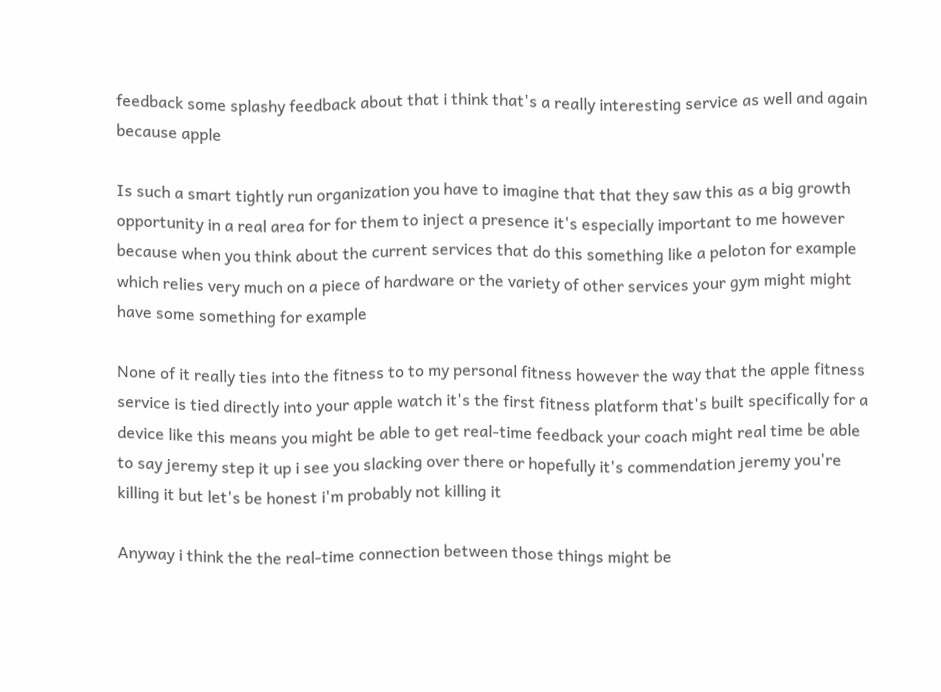feedback some splashy feedback about that i think that's a really interesting service as well and again because apple

Is such a smart tightly run organization you have to imagine that that they saw this as a big growth opportunity in a real area for for them to inject a presence it's especially important to me however because when you think about the current services that do this something like a peloton for example which relies very much on a piece of hardware or the variety of other services your gym might might have some something for example

None of it really ties into the fitness to to my personal fitness however the way that the apple fitness service is tied directly into your apple watch it's the first fitness platform that's built specifically for a device like this means you might be able to get real-time feedback your coach might real time be able to say jeremy step it up i see you slacking over there or hopefully it's commendation jeremy you're killing it but let's be honest i'm probably not killing it

Anyway i think the the real-time connection between those things might be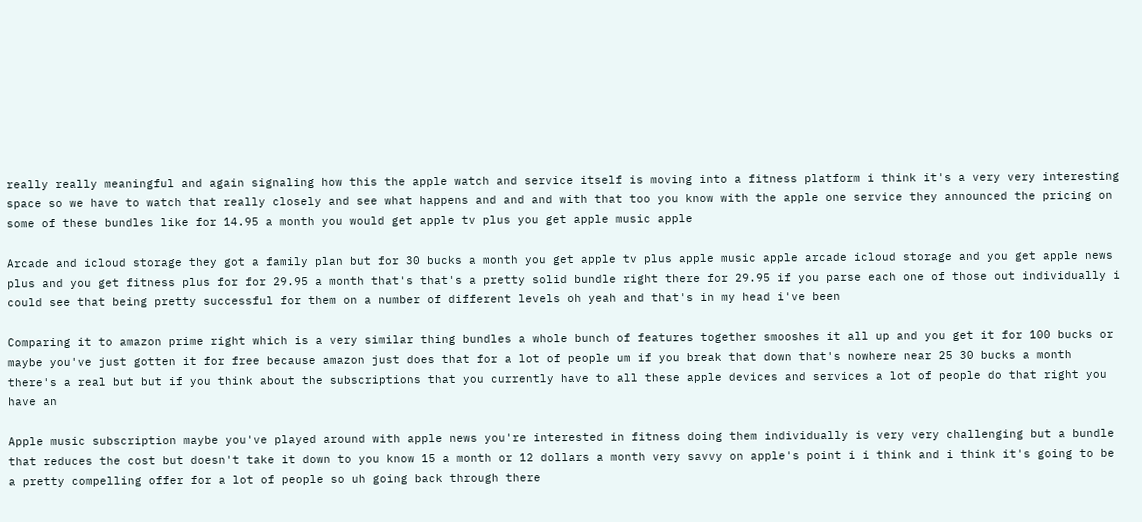really really meaningful and again signaling how this the apple watch and service itself is moving into a fitness platform i think it's a very very interesting space so we have to watch that really closely and see what happens and and and with that too you know with the apple one service they announced the pricing on some of these bundles like for 14.95 a month you would get apple tv plus you get apple music apple

Arcade and icloud storage they got a family plan but for 30 bucks a month you get apple tv plus apple music apple arcade icloud storage and you get apple news plus and you get fitness plus for for 29.95 a month that's that's a pretty solid bundle right there for 29.95 if you parse each one of those out individually i could see that being pretty successful for them on a number of different levels oh yeah and that's in my head i've been

Comparing it to amazon prime right which is a very similar thing bundles a whole bunch of features together smooshes it all up and you get it for 100 bucks or maybe you've just gotten it for free because amazon just does that for a lot of people um if you break that down that's nowhere near 25 30 bucks a month there's a real but but if you think about the subscriptions that you currently have to all these apple devices and services a lot of people do that right you have an

Apple music subscription maybe you've played around with apple news you're interested in fitness doing them individually is very very challenging but a bundle that reduces the cost but doesn't take it down to you know 15 a month or 12 dollars a month very savvy on apple's point i i think and i think it's going to be a pretty compelling offer for a lot of people so uh going back through there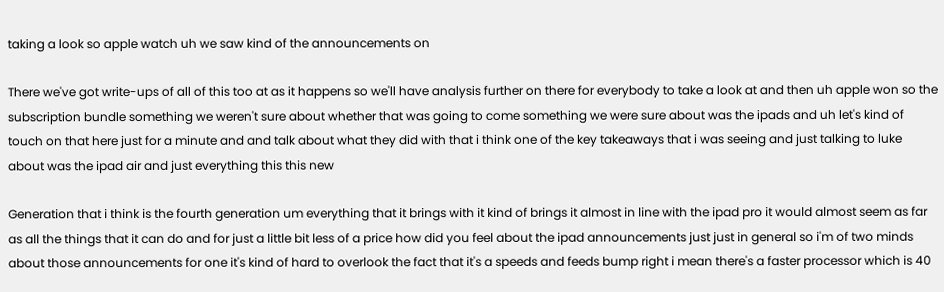taking a look so apple watch uh we saw kind of the announcements on

There we've got write-ups of all of this too at as it happens so we'll have analysis further on there for everybody to take a look at and then uh apple won so the subscription bundle something we weren't sure about whether that was going to come something we were sure about was the ipads and uh let's kind of touch on that here just for a minute and and talk about what they did with that i think one of the key takeaways that i was seeing and just talking to luke about was the ipad air and just everything this this new

Generation that i think is the fourth generation um everything that it brings with it kind of brings it almost in line with the ipad pro it would almost seem as far as all the things that it can do and for just a little bit less of a price how did you feel about the ipad announcements just just in general so i'm of two minds about those announcements for one it's kind of hard to overlook the fact that it's a speeds and feeds bump right i mean there's a faster processor which is 40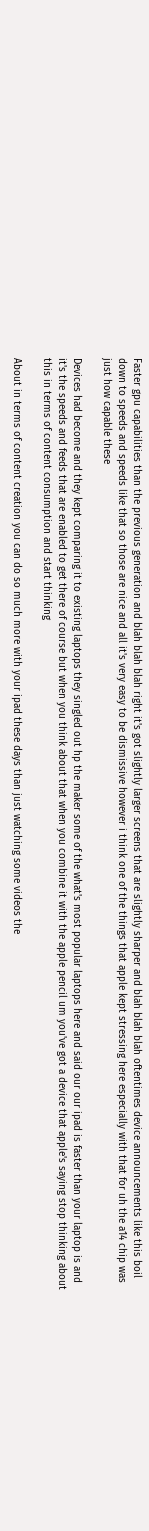Faster gpu capabilities than the previous generation and blah blah blah right it's got slightly larger screens that are slightly sharper and blah blah blah oftentimes device announcements like this boil down to speeds and speeds like that so those are nice and all it's very easy to be dismissive however i think one of the things that apple kept stressing here especially with that for uh the a14 chip was just how capable these

Devices had become and they kept comparing it to existing laptops they singled out hp the maker some of the what's most popular laptops here and said our our ipad is faster than your laptop is and it's the speeds and feeds that are enabled to get there of course but when you think about that when you combine it with the apple pencil um you've got a device that apple's saying stop thinking about this in terms of content consumption and start thinking

About in terms of content creation you can do so much more with your ipad these days than just watching some videos the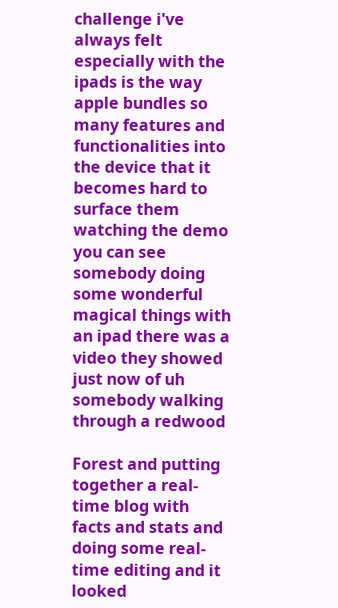challenge i've always felt especially with the ipads is the way apple bundles so many features and functionalities into the device that it becomes hard to surface them watching the demo you can see somebody doing some wonderful magical things with an ipad there was a video they showed just now of uh somebody walking through a redwood

Forest and putting together a real-time blog with facts and stats and doing some real-time editing and it looked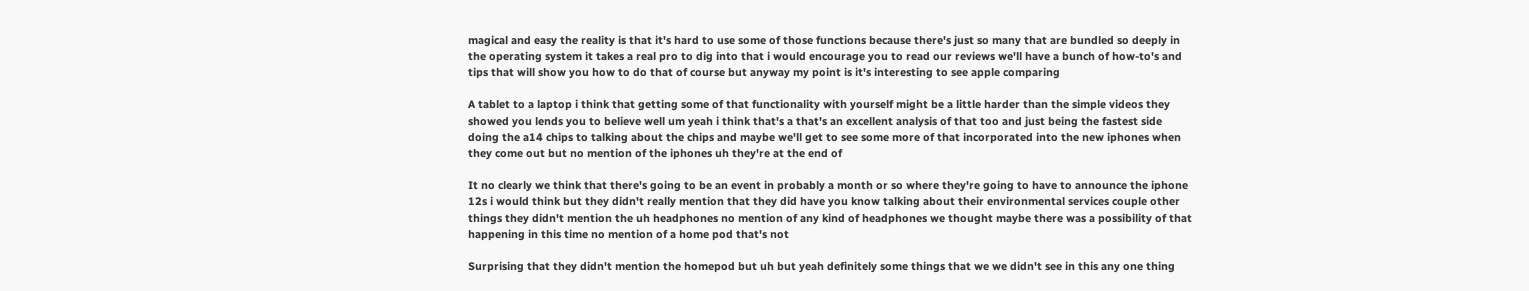magical and easy the reality is that it's hard to use some of those functions because there's just so many that are bundled so deeply in the operating system it takes a real pro to dig into that i would encourage you to read our reviews we'll have a bunch of how-to's and tips that will show you how to do that of course but anyway my point is it's interesting to see apple comparing

A tablet to a laptop i think that getting some of that functionality with yourself might be a little harder than the simple videos they showed you lends you to believe well um yeah i think that's a that's an excellent analysis of that too and just being the fastest side doing the a14 chips to talking about the chips and maybe we'll get to see some more of that incorporated into the new iphones when they come out but no mention of the iphones uh they're at the end of

It no clearly we think that there's going to be an event in probably a month or so where they're going to have to announce the iphone 12s i would think but they didn't really mention that they did have you know talking about their environmental services couple other things they didn't mention the uh headphones no mention of any kind of headphones we thought maybe there was a possibility of that happening in this time no mention of a home pod that's not

Surprising that they didn't mention the homepod but uh but yeah definitely some things that we we didn't see in this any one thing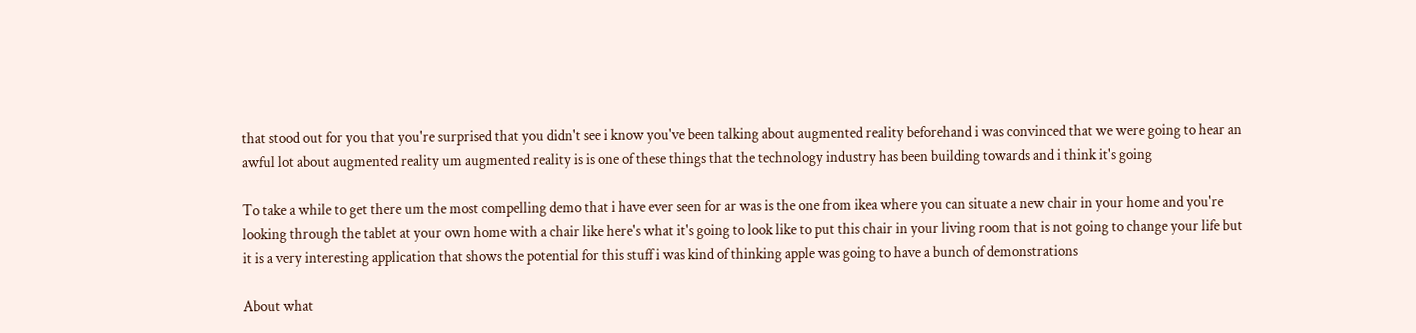that stood out for you that you're surprised that you didn't see i know you've been talking about augmented reality beforehand i was convinced that we were going to hear an awful lot about augmented reality um augmented reality is is one of these things that the technology industry has been building towards and i think it's going

To take a while to get there um the most compelling demo that i have ever seen for ar was is the one from ikea where you can situate a new chair in your home and you're looking through the tablet at your own home with a chair like here's what it's going to look like to put this chair in your living room that is not going to change your life but it is a very interesting application that shows the potential for this stuff i was kind of thinking apple was going to have a bunch of demonstrations

About what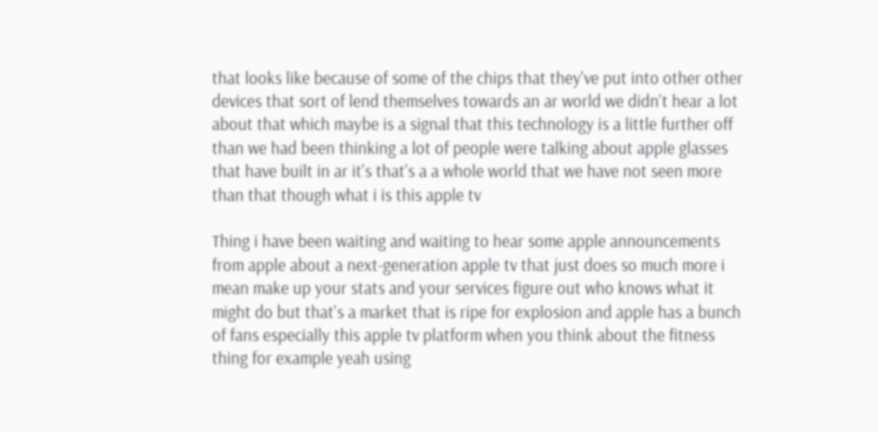that looks like because of some of the chips that they've put into other other devices that sort of lend themselves towards an ar world we didn't hear a lot about that which maybe is a signal that this technology is a little further off than we had been thinking a lot of people were talking about apple glasses that have built in ar it's that's a a whole world that we have not seen more than that though what i is this apple tv

Thing i have been waiting and waiting to hear some apple announcements from apple about a next-generation apple tv that just does so much more i mean make up your stats and your services figure out who knows what it might do but that's a market that is ripe for explosion and apple has a bunch of fans especially this apple tv platform when you think about the fitness thing for example yeah using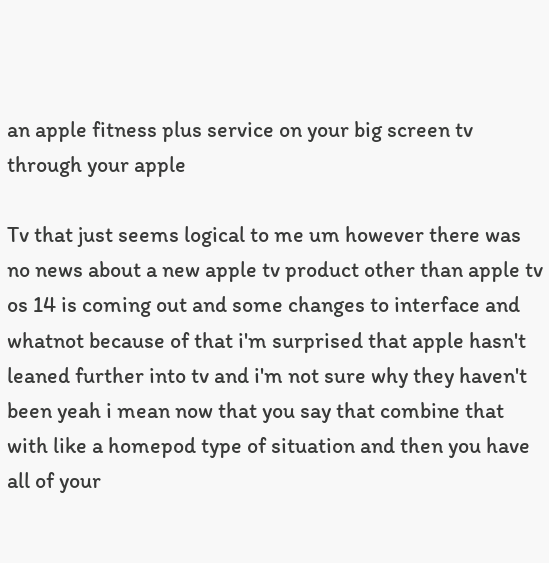an apple fitness plus service on your big screen tv through your apple

Tv that just seems logical to me um however there was no news about a new apple tv product other than apple tv os 14 is coming out and some changes to interface and whatnot because of that i'm surprised that apple hasn't leaned further into tv and i'm not sure why they haven't been yeah i mean now that you say that combine that with like a homepod type of situation and then you have all of your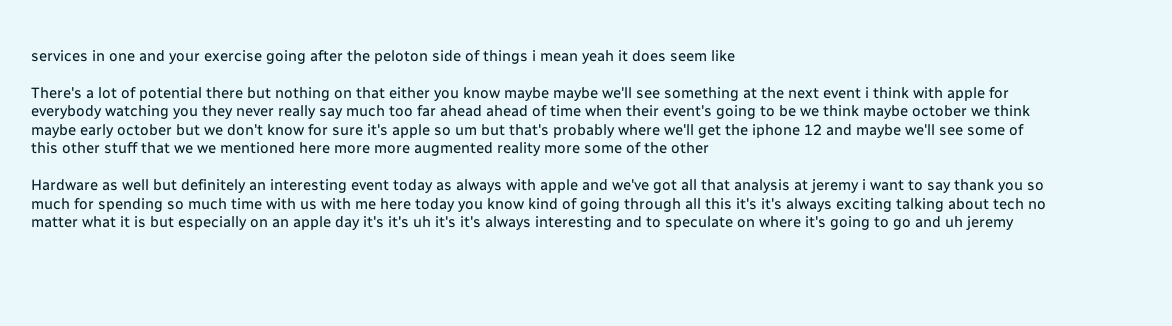services in one and your exercise going after the peloton side of things i mean yeah it does seem like

There's a lot of potential there but nothing on that either you know maybe maybe we'll see something at the next event i think with apple for everybody watching you they never really say much too far ahead ahead of time when their event's going to be we think maybe october we think maybe early october but we don't know for sure it's apple so um but that's probably where we'll get the iphone 12 and maybe we'll see some of this other stuff that we we mentioned here more more augmented reality more some of the other

Hardware as well but definitely an interesting event today as always with apple and we've got all that analysis at jeremy i want to say thank you so much for spending so much time with us with me here today you know kind of going through all this it's it's always exciting talking about tech no matter what it is but especially on an apple day it's it's uh it's it's always interesting and to speculate on where it's going to go and uh jeremy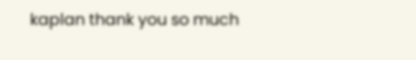kaplan thank you so much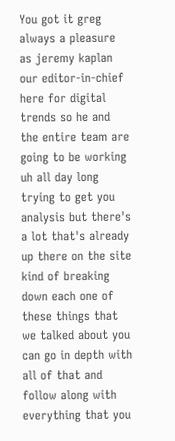You got it greg always a pleasure as jeremy kaplan our editor-in-chief here for digital trends so he and the entire team are going to be working uh all day long trying to get you analysis but there's a lot that's already up there on the site kind of breaking down each one of these things that we talked about you can go in depth with all of that and follow along with everything that you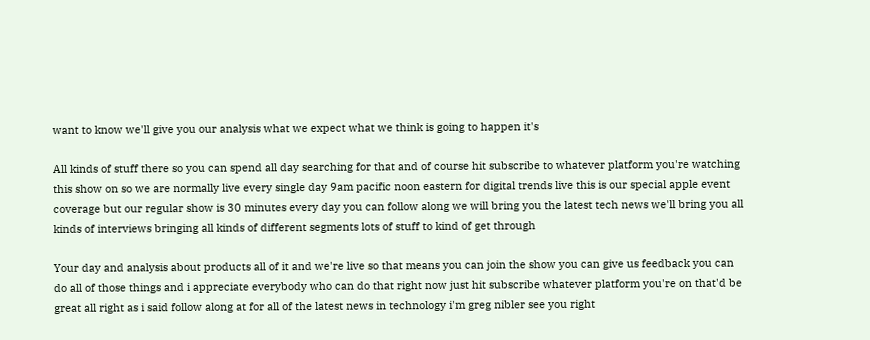want to know we'll give you our analysis what we expect what we think is going to happen it's

All kinds of stuff there so you can spend all day searching for that and of course hit subscribe to whatever platform you're watching this show on so we are normally live every single day 9am pacific noon eastern for digital trends live this is our special apple event coverage but our regular show is 30 minutes every day you can follow along we will bring you the latest tech news we'll bring you all kinds of interviews bringing all kinds of different segments lots of stuff to kind of get through

Your day and analysis about products all of it and we're live so that means you can join the show you can give us feedback you can do all of those things and i appreciate everybody who can do that right now just hit subscribe whatever platform you're on that'd be great all right as i said follow along at for all of the latest news in technology i'm greg nibler see you right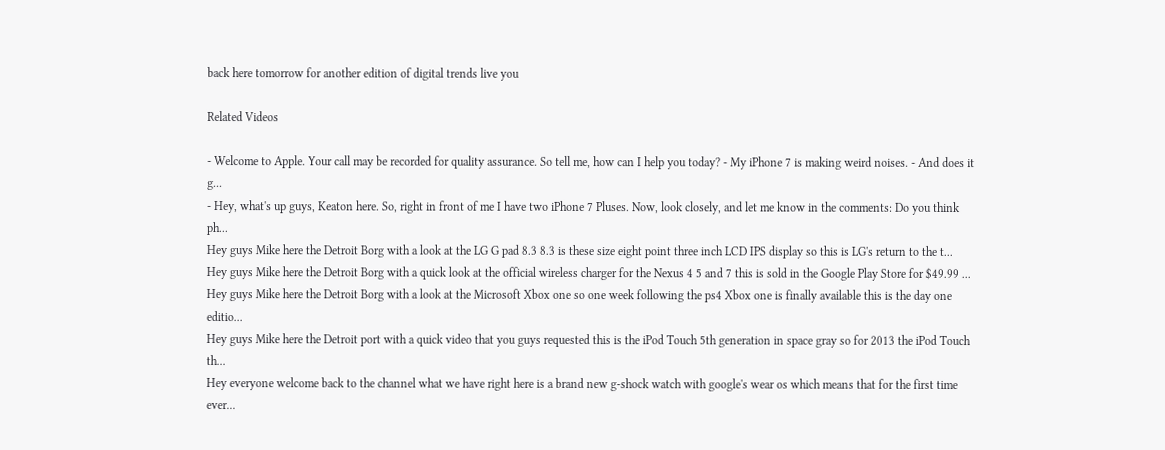back here tomorrow for another edition of digital trends live you

Related Videos

- Welcome to Apple. Your call may be recorded for quality assurance. So tell me, how can I help you today? - My iPhone 7 is making weird noises. - And does it g...
- Hey, what's up guys, Keaton here. So, right in front of me I have two iPhone 7 Pluses. Now, look closely, and let me know in the comments: Do you think ph...
Hey guys Mike here the Detroit Borg with a look at the LG G pad 8.3 8.3 is these size eight point three inch LCD IPS display so this is LG's return to the t...
Hey guys Mike here the Detroit Borg with a quick look at the official wireless charger for the Nexus 4 5 and 7 this is sold in the Google Play Store for $49.99 ...
Hey guys Mike here the Detroit Borg with a look at the Microsoft Xbox one so one week following the ps4 Xbox one is finally available this is the day one editio...
Hey guys Mike here the Detroit port with a quick video that you guys requested this is the iPod Touch 5th generation in space gray so for 2013 the iPod Touch th...
Hey everyone welcome back to the channel what we have right here is a brand new g-shock watch with google's wear os which means that for the first time ever...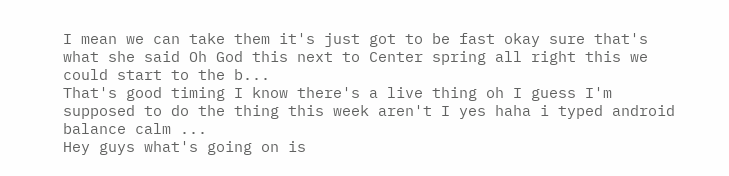I mean we can take them it's just got to be fast okay sure that's what she said Oh God this next to Center spring all right this we could start to the b...
That's good timing I know there's a live thing oh I guess I'm supposed to do the thing this week aren't I yes haha i typed android balance calm ...
Hey guys what's going on is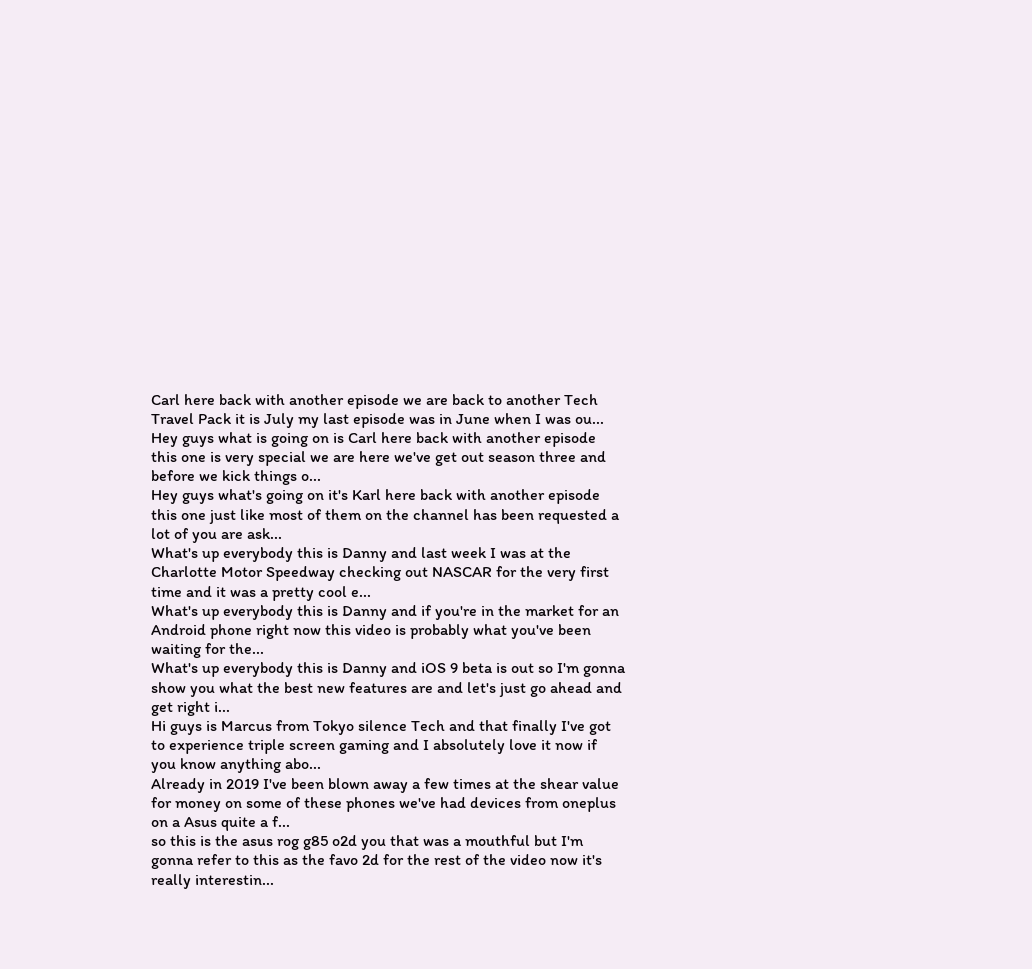Carl here back with another episode we are back to another Tech Travel Pack it is July my last episode was in June when I was ou...
Hey guys what is going on is Carl here back with another episode this one is very special we are here we've get out season three and before we kick things o...
Hey guys what's going on it's Karl here back with another episode this one just like most of them on the channel has been requested a lot of you are ask...
What's up everybody this is Danny and last week I was at the Charlotte Motor Speedway checking out NASCAR for the very first time and it was a pretty cool e...
What's up everybody this is Danny and if you're in the market for an Android phone right now this video is probably what you've been waiting for the...
What's up everybody this is Danny and iOS 9 beta is out so I'm gonna show you what the best new features are and let's just go ahead and get right i...
Hi guys is Marcus from Tokyo silence Tech and that finally I've got to experience triple screen gaming and I absolutely love it now if you know anything abo...
Already in 2019 I've been blown away a few times at the shear value for money on some of these phones we've had devices from oneplus on a Asus quite a f...
so this is the asus rog g85 o2d you that was a mouthful but I'm gonna refer to this as the favo 2d for the rest of the video now it's really interestin...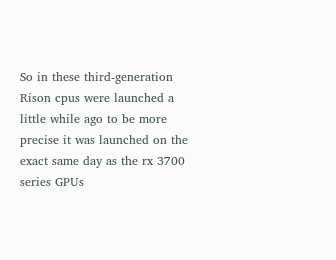So in these third-generation Rison cpus were launched a little while ago to be more precise it was launched on the exact same day as the rx 3700 series GPUs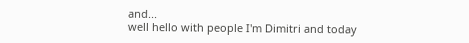and...
well hello with people I'm Dimitri and today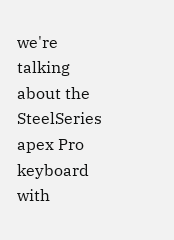we're talking about the SteelSeries apex Pro keyboard with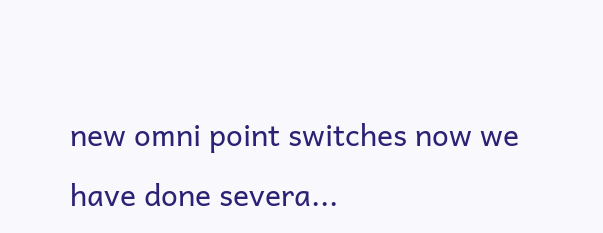new omni point switches now we have done severa...